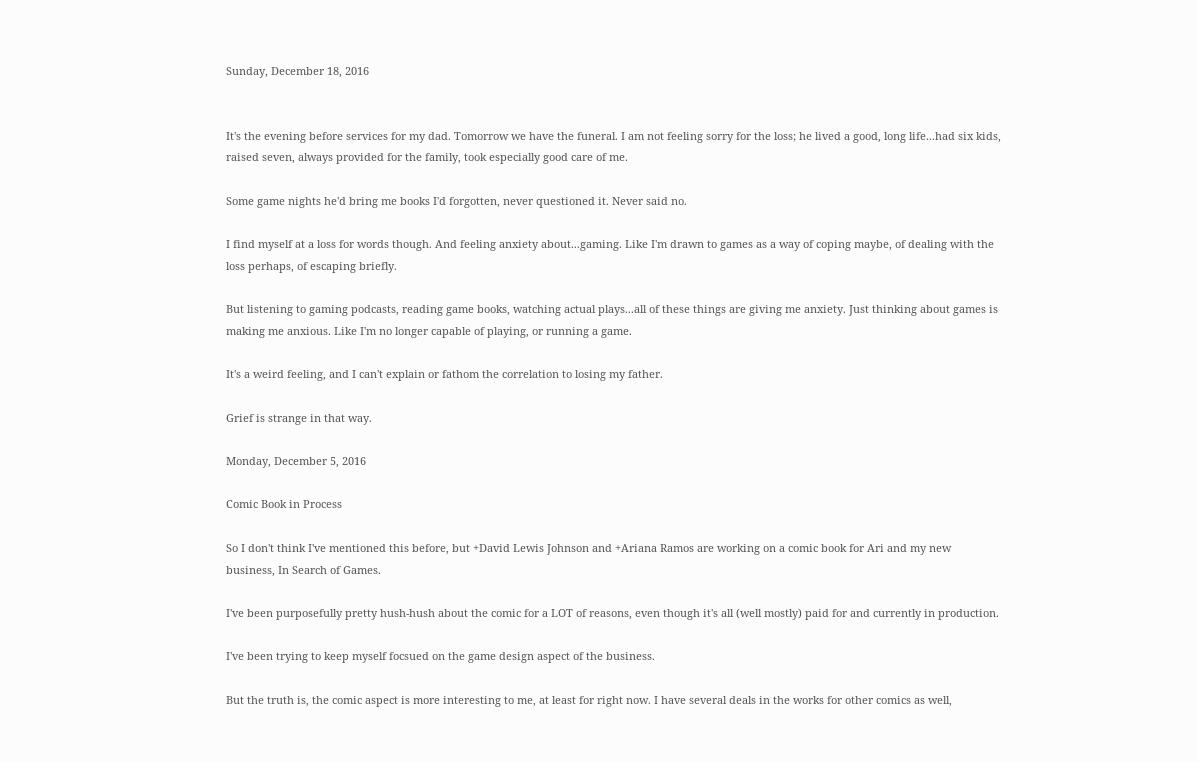Sunday, December 18, 2016


It's the evening before services for my dad. Tomorrow we have the funeral. I am not feeling sorry for the loss; he lived a good, long life...had six kids, raised seven, always provided for the family, took especially good care of me.

Some game nights he'd bring me books I'd forgotten, never questioned it. Never said no.

I find myself at a loss for words though. And feeling anxiety about...gaming. Like I'm drawn to games as a way of coping maybe, of dealing with the loss perhaps, of escaping briefly.

But listening to gaming podcasts, reading game books, watching actual plays...all of these things are giving me anxiety. Just thinking about games is making me anxious. Like I'm no longer capable of playing, or running a game.

It's a weird feeling, and I can't explain or fathom the correlation to losing my father.

Grief is strange in that way.

Monday, December 5, 2016

Comic Book in Process

So I don't think I've mentioned this before, but +David Lewis Johnson and +Ariana Ramos are working on a comic book for Ari and my new business, In Search of Games.

I've been purposefully pretty hush-hush about the comic for a LOT of reasons, even though it's all (well mostly) paid for and currently in production.

I've been trying to keep myself focsued on the game design aspect of the business.

But the truth is, the comic aspect is more interesting to me, at least for right now. I have several deals in the works for other comics as well,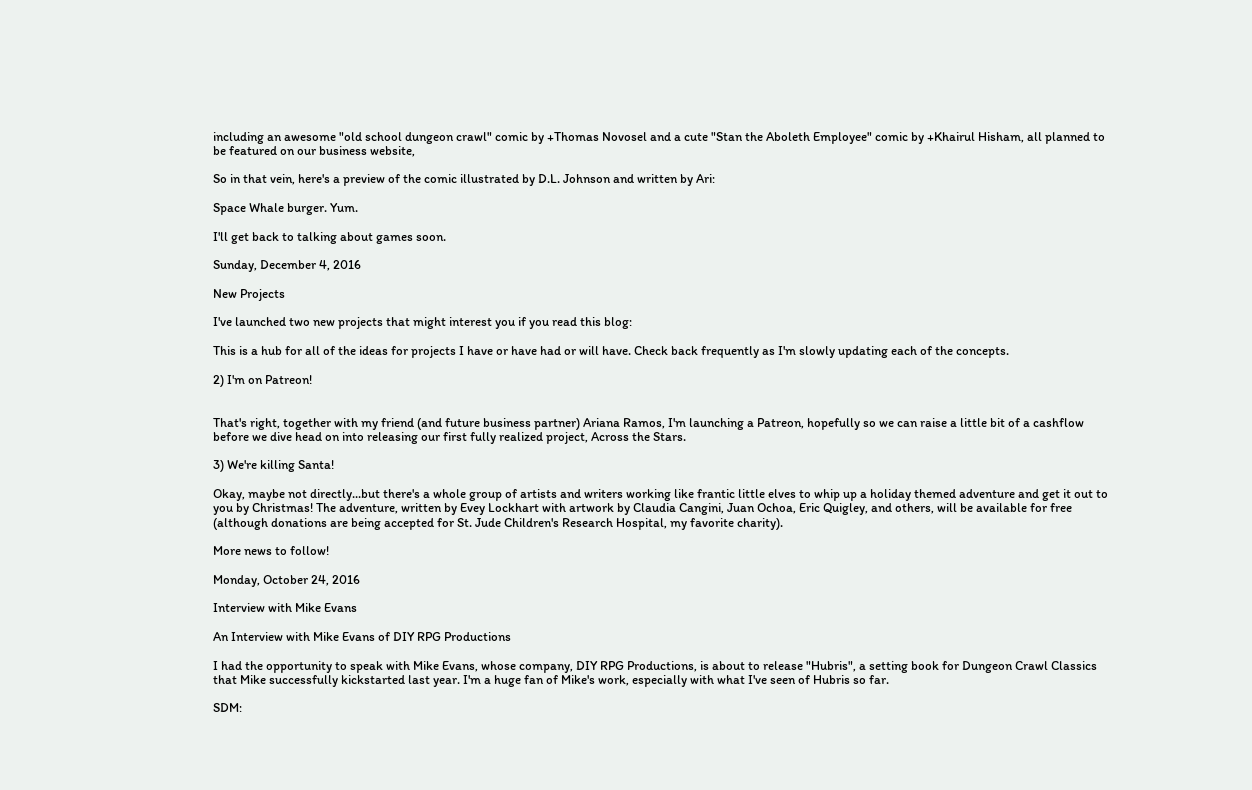including an awesome "old school dungeon crawl" comic by +Thomas Novosel and a cute "Stan the Aboleth Employee" comic by +Khairul Hisham, all planned to be featured on our business website,

So in that vein, here's a preview of the comic illustrated by D.L. Johnson and written by Ari:

Space Whale burger. Yum.

I'll get back to talking about games soon.

Sunday, December 4, 2016

New Projects

I've launched two new projects that might interest you if you read this blog:

This is a hub for all of the ideas for projects I have or have had or will have. Check back frequently as I'm slowly updating each of the concepts.

2) I'm on Patreon!


That's right, together with my friend (and future business partner) Ariana Ramos, I'm launching a Patreon, hopefully so we can raise a little bit of a cashflow before we dive head on into releasing our first fully realized project, Across the Stars.

3) We're killing Santa!

Okay, maybe not directly...but there's a whole group of artists and writers working like frantic little elves to whip up a holiday themed adventure and get it out to you by Christmas! The adventure, written by Evey Lockhart with artwork by Claudia Cangini, Juan Ochoa, Eric Quigley, and others, will be available for free (although donations are being accepted for St. Jude Children's Research Hospital, my favorite charity).

More news to follow!

Monday, October 24, 2016

Interview with Mike Evans

An Interview with Mike Evans of DIY RPG Productions

I had the opportunity to speak with Mike Evans, whose company, DIY RPG Productions, is about to release "Hubris", a setting book for Dungeon Crawl Classics that Mike successfully kickstarted last year. I'm a huge fan of Mike's work, especially with what I've seen of Hubris so far.

SDM: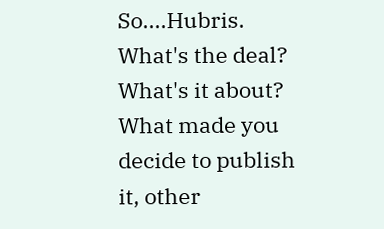So....Hubris. What's the deal? What's it about? What made you decide to publish it, other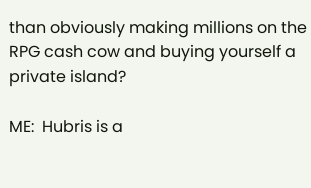than obviously making millions on the RPG cash cow and buying yourself a private island?

ME:  Hubris is a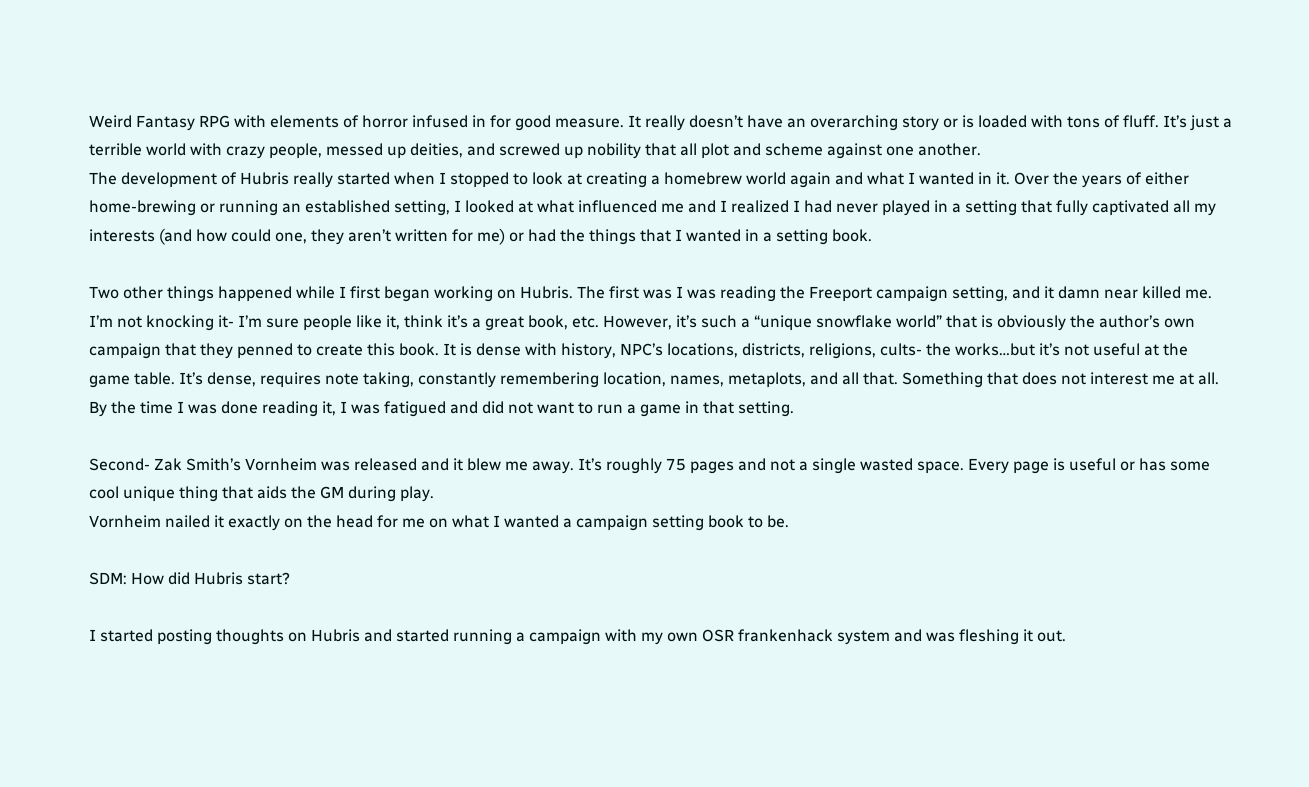Weird Fantasy RPG with elements of horror infused in for good measure. It really doesn’t have an overarching story or is loaded with tons of fluff. It’s just a terrible world with crazy people, messed up deities, and screwed up nobility that all plot and scheme against one another.
The development of Hubris really started when I stopped to look at creating a homebrew world again and what I wanted in it. Over the years of either home-brewing or running an established setting, I looked at what influenced me and I realized I had never played in a setting that fully captivated all my interests (and how could one, they aren’t written for me) or had the things that I wanted in a setting book.

Two other things happened while I first began working on Hubris. The first was I was reading the Freeport campaign setting, and it damn near killed me. I’m not knocking it- I’m sure people like it, think it’s a great book, etc. However, it’s such a “unique snowflake world” that is obviously the author’s own campaign that they penned to create this book. It is dense with history, NPC’s locations, districts, religions, cults- the works…but it’s not useful at the game table. It’s dense, requires note taking, constantly remembering location, names, metaplots, and all that. Something that does not interest me at all. By the time I was done reading it, I was fatigued and did not want to run a game in that setting.

Second- Zak Smith’s Vornheim was released and it blew me away. It’s roughly 75 pages and not a single wasted space. Every page is useful or has some cool unique thing that aids the GM during play.
Vornheim nailed it exactly on the head for me on what I wanted a campaign setting book to be.

SDM: How did Hubris start?

I started posting thoughts on Hubris and started running a campaign with my own OSR frankenhack system and was fleshing it out.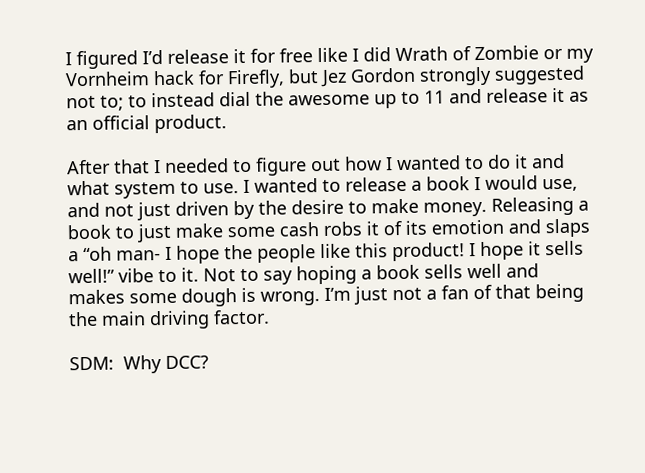I figured I’d release it for free like I did Wrath of Zombie or my Vornheim hack for Firefly, but Jez Gordon strongly suggested not to; to instead dial the awesome up to 11 and release it as an official product.

After that I needed to figure out how I wanted to do it and what system to use. I wanted to release a book I would use, and not just driven by the desire to make money. Releasing a book to just make some cash robs it of its emotion and slaps a “oh man- I hope the people like this product! I hope it sells well!” vibe to it. Not to say hoping a book sells well and makes some dough is wrong. I’m just not a fan of that being the main driving factor.

SDM:  Why DCC?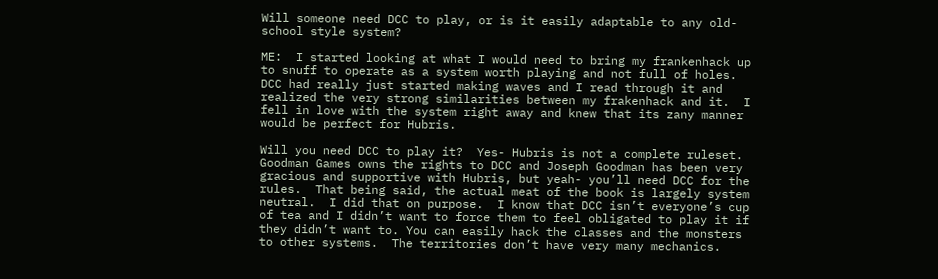Will someone need DCC to play, or is it easily adaptable to any old-school style system?

ME:  I started looking at what I would need to bring my frankenhack up to snuff to operate as a system worth playing and not full of holes.  DCC had really just started making waves and I read through it and realized the very strong similarities between my frakenhack and it.  I fell in love with the system right away and knew that its zany manner would be perfect for Hubris.

Will you need DCC to play it?  Yes- Hubris is not a complete ruleset.  Goodman Games owns the rights to DCC and Joseph Goodman has been very gracious and supportive with Hubris, but yeah- you’ll need DCC for the rules.  That being said, the actual meat of the book is largely system neutral.  I did that on purpose.  I know that DCC isn’t everyone’s cup of tea and I didn’t want to force them to feel obligated to play it if they didn’t want to. You can easily hack the classes and the monsters to other systems.  The territories don’t have very many mechanics.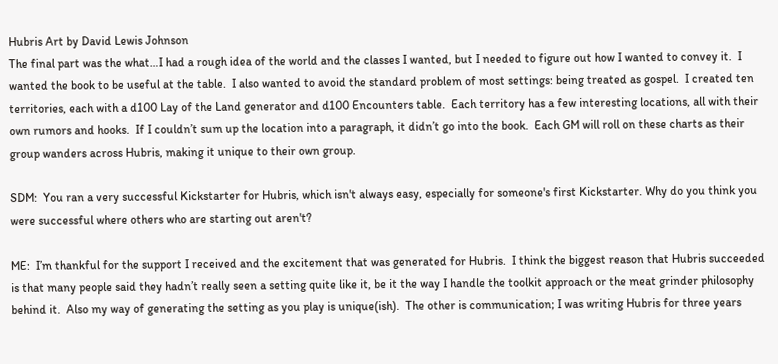Hubris Art by David Lewis Johnson
The final part was the what…I had a rough idea of the world and the classes I wanted, but I needed to figure out how I wanted to convey it.  I wanted the book to be useful at the table.  I also wanted to avoid the standard problem of most settings: being treated as gospel.  I created ten territories, each with a d100 Lay of the Land generator and d100 Encounters table.  Each territory has a few interesting locations, all with their own rumors and hooks.  If I couldn’t sum up the location into a paragraph, it didn’t go into the book.  Each GM will roll on these charts as their group wanders across Hubris, making it unique to their own group.

SDM:  You ran a very successful Kickstarter for Hubris, which isn't always easy, especially for someone's first Kickstarter. Why do you think you were successful where others who are starting out aren't?

ME:  I’m thankful for the support I received and the excitement that was generated for Hubris.  I think the biggest reason that Hubris succeeded is that many people said they hadn’t really seen a setting quite like it, be it the way I handle the toolkit approach or the meat grinder philosophy behind it.  Also my way of generating the setting as you play is unique(ish).  The other is communication; I was writing Hubris for three years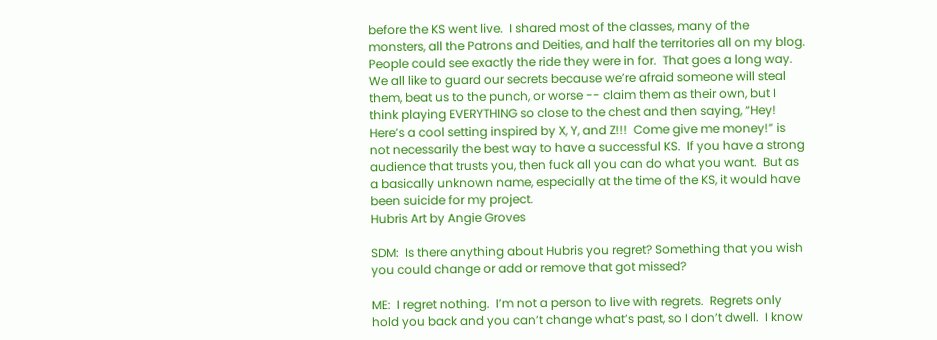before the KS went live.  I shared most of the classes, many of the monsters, all the Patrons and Deities, and half the territories all on my blog.  People could see exactly the ride they were in for.  That goes a long way.  We all like to guard our secrets because we’re afraid someone will steal them, beat us to the punch, or worse -- claim them as their own, but I think playing EVERYTHING so close to the chest and then saying, “Hey!  Here’s a cool setting inspired by X, Y, and Z!!!  Come give me money!” is not necessarily the best way to have a successful KS.  If you have a strong audience that trusts you, then fuck all you can do what you want.  But as a basically unknown name, especially at the time of the KS, it would have been suicide for my project.
Hubris Art by Angie Groves

SDM:  Is there anything about Hubris you regret? Something that you wish you could change or add or remove that got missed?

ME:  I regret nothing.  I’m not a person to live with regrets.  Regrets only hold you back and you can’t change what’s past, so I don’t dwell.  I know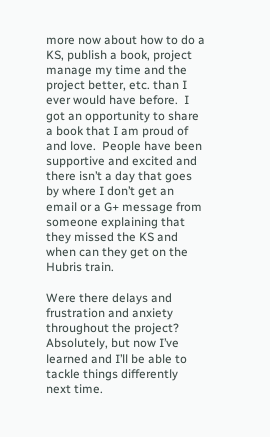more now about how to do a KS, publish a book, project manage my time and the project better, etc. than I ever would have before.  I got an opportunity to share a book that I am proud of and love.  People have been supportive and excited and there isn’t a day that goes by where I don’t get an email or a G+ message from someone explaining that they missed the KS and when can they get on the Hubris train.

Were there delays and frustration and anxiety throughout the project? Absolutely, but now I’ve learned and I’ll be able to tackle things differently next time.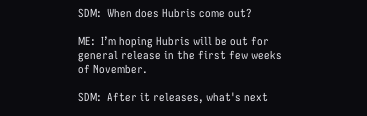SDM:  When does Hubris come out?

ME:  I’m hoping Hubris will be out for general release in the first few weeks of November.

SDM:  After it releases, what's next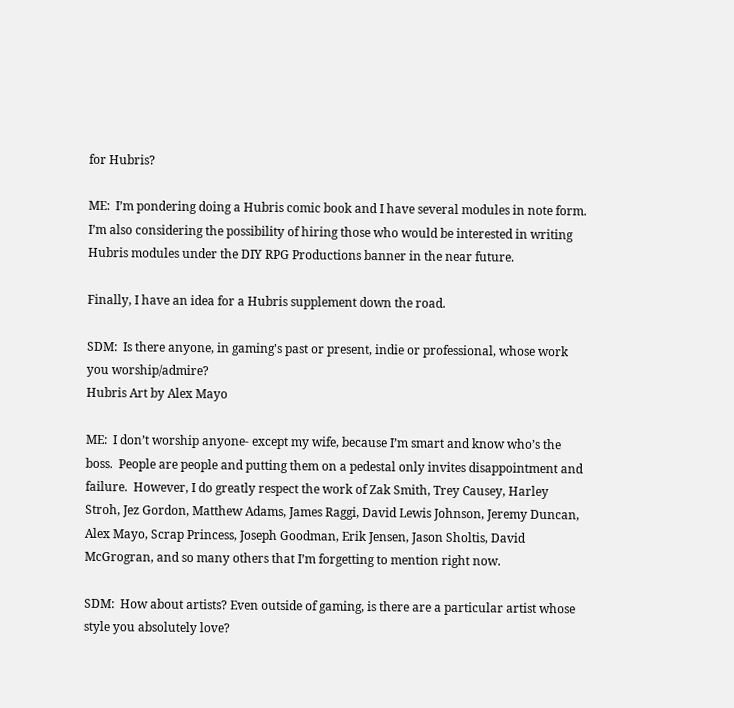for Hubris?

ME:  I’m pondering doing a Hubris comic book and I have several modules in note form.  I’m also considering the possibility of hiring those who would be interested in writing Hubris modules under the DIY RPG Productions banner in the near future.

Finally, I have an idea for a Hubris supplement down the road.

SDM:  Is there anyone, in gaming's past or present, indie or professional, whose work you worship/admire?
Hubris Art by Alex Mayo

ME:  I don’t worship anyone- except my wife, because I’m smart and know who’s the boss.  People are people and putting them on a pedestal only invites disappointment and failure.  However, I do greatly respect the work of Zak Smith, Trey Causey, Harley Stroh, Jez Gordon, Matthew Adams, James Raggi, David Lewis Johnson, Jeremy Duncan, Alex Mayo, Scrap Princess, Joseph Goodman, Erik Jensen, Jason Sholtis, David McGrogran, and so many others that I’m forgetting to mention right now.

SDM:  How about artists? Even outside of gaming, is there are a particular artist whose style you absolutely love?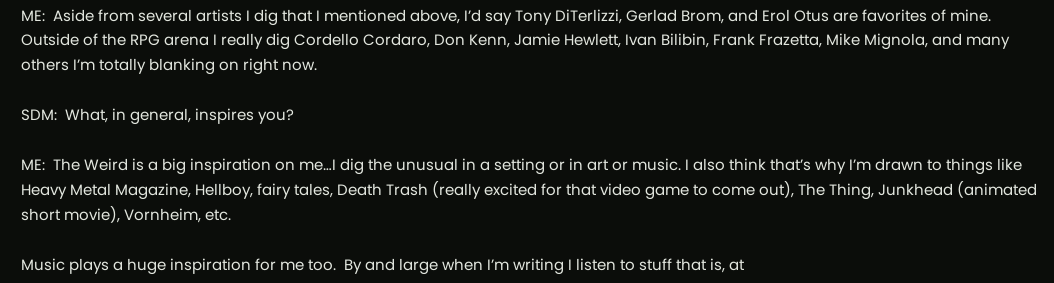ME:  Aside from several artists I dig that I mentioned above, I’d say Tony DiTerlizzi, Gerlad Brom, and Erol Otus are favorites of mine.  Outside of the RPG arena I really dig Cordello Cordaro, Don Kenn, Jamie Hewlett, Ivan Bilibin, Frank Frazetta, Mike Mignola, and many others I’m totally blanking on right now.

SDM:  What, in general, inspires you?

ME:  The Weird is a big inspiration on me…I dig the unusual in a setting or in art or music. I also think that’s why I’m drawn to things like Heavy Metal Magazine, Hellboy, fairy tales, Death Trash (really excited for that video game to come out), The Thing, Junkhead (animated short movie), Vornheim, etc.

Music plays a huge inspiration for me too.  By and large when I’m writing I listen to stuff that is, at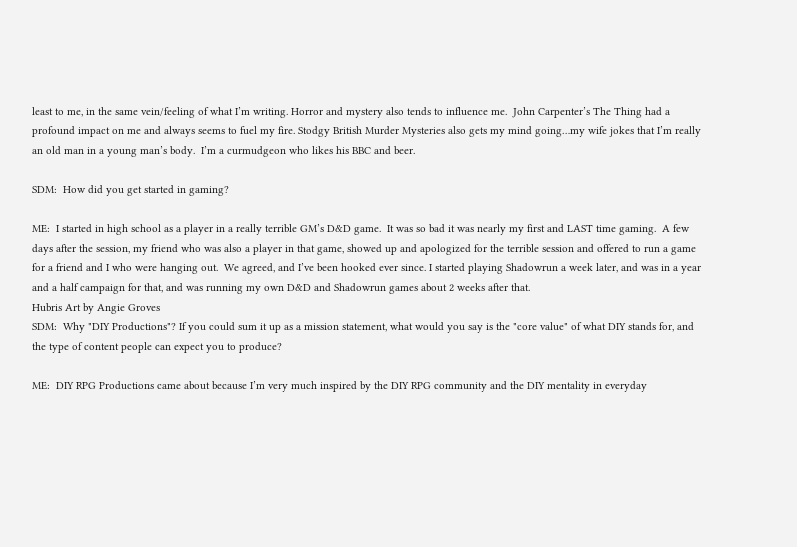least to me, in the same vein/feeling of what I’m writing. Horror and mystery also tends to influence me.  John Carpenter’s The Thing had a profound impact on me and always seems to fuel my fire. Stodgy British Murder Mysteries also gets my mind going…my wife jokes that I’m really an old man in a young man’s body.  I’m a curmudgeon who likes his BBC and beer.

SDM:  How did you get started in gaming?

ME:  I started in high school as a player in a really terrible GM’s D&D game.  It was so bad it was nearly my first and LAST time gaming.  A few days after the session, my friend who was also a player in that game, showed up and apologized for the terrible session and offered to run a game for a friend and I who were hanging out.  We agreed, and I’ve been hooked ever since. I started playing Shadowrun a week later, and was in a year and a half campaign for that, and was running my own D&D and Shadowrun games about 2 weeks after that.
Hubris Art by Angie Groves
SDM:  Why "DIY Productions"? If you could sum it up as a mission statement, what would you say is the "core value" of what DIY stands for, and the type of content people can expect you to produce?

ME:  DIY RPG Productions came about because I’m very much inspired by the DIY RPG community and the DIY mentality in everyday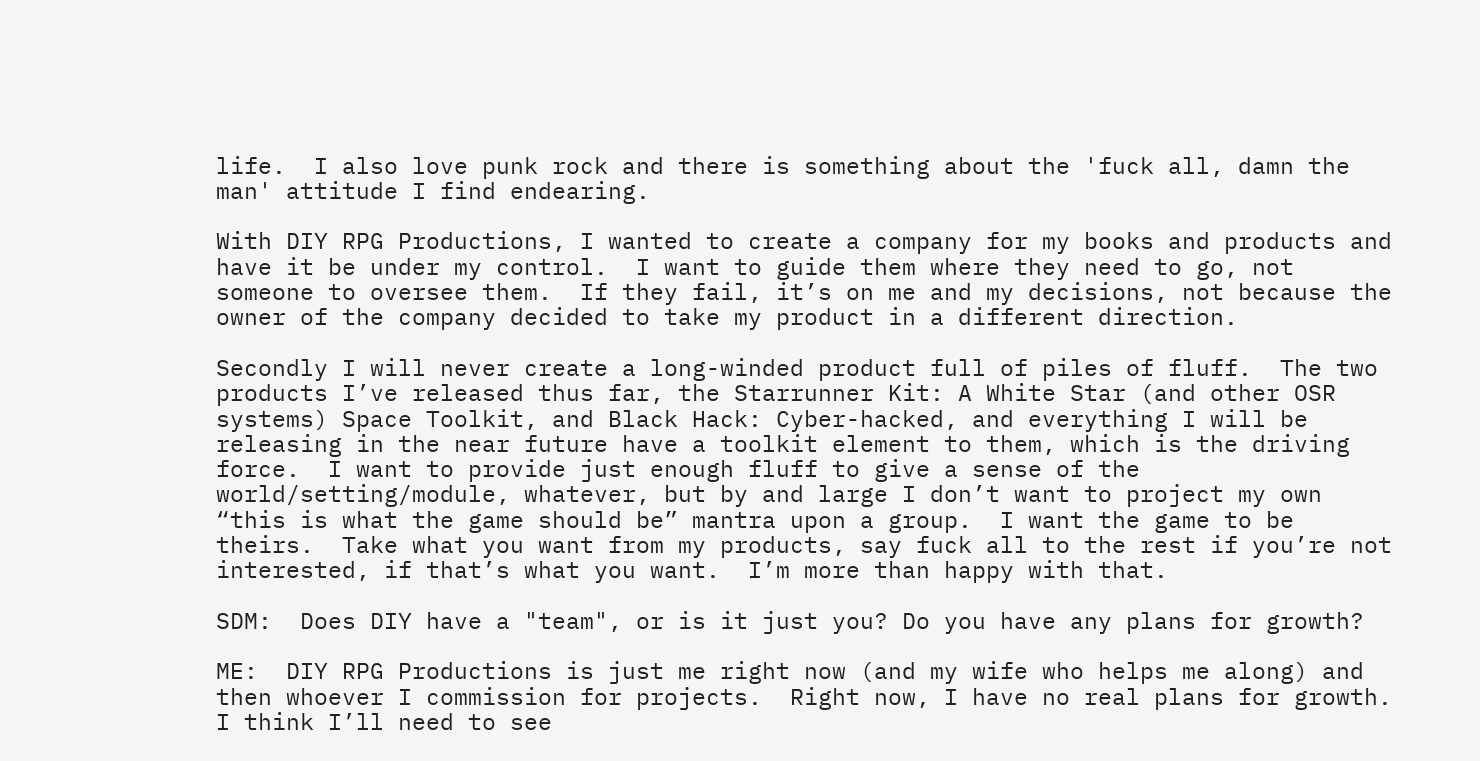life.  I also love punk rock and there is something about the 'fuck all, damn the man' attitude I find endearing.

With DIY RPG Productions, I wanted to create a company for my books and products and have it be under my control.  I want to guide them where they need to go, not someone to oversee them.  If they fail, it’s on me and my decisions, not because the owner of the company decided to take my product in a different direction.

Secondly I will never create a long-winded product full of piles of fluff.  The two products I’ve released thus far, the Starrunner Kit: A White Star (and other OSR systems) Space Toolkit, and Black Hack: Cyber-hacked, and everything I will be releasing in the near future have a toolkit element to them, which is the driving force.  I want to provide just enough fluff to give a sense of the world/setting/module, whatever, but by and large I don’t want to project my own “this is what the game should be” mantra upon a group.  I want the game to be theirs.  Take what you want from my products, say fuck all to the rest if you’re not interested, if that’s what you want.  I’m more than happy with that.

SDM:  Does DIY have a "team", or is it just you? Do you have any plans for growth?

ME:  DIY RPG Productions is just me right now (and my wife who helps me along) and then whoever I commission for projects.  Right now, I have no real plans for growth.  I think I’ll need to see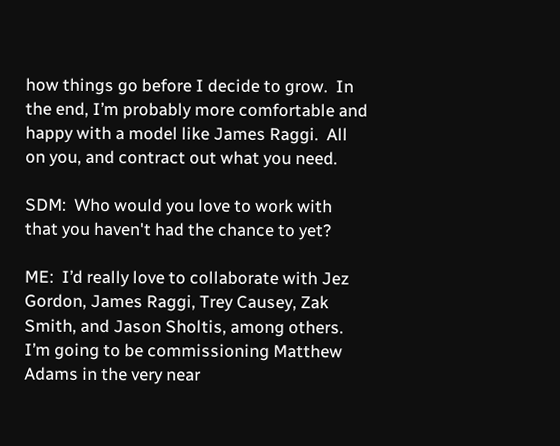how things go before I decide to grow.  In the end, I’m probably more comfortable and happy with a model like James Raggi.  All on you, and contract out what you need.

SDM:  Who would you love to work with that you haven't had the chance to yet?

ME:  I’d really love to collaborate with Jez Gordon, James Raggi, Trey Causey, Zak Smith, and Jason Sholtis, among others.  I’m going to be commissioning Matthew Adams in the very near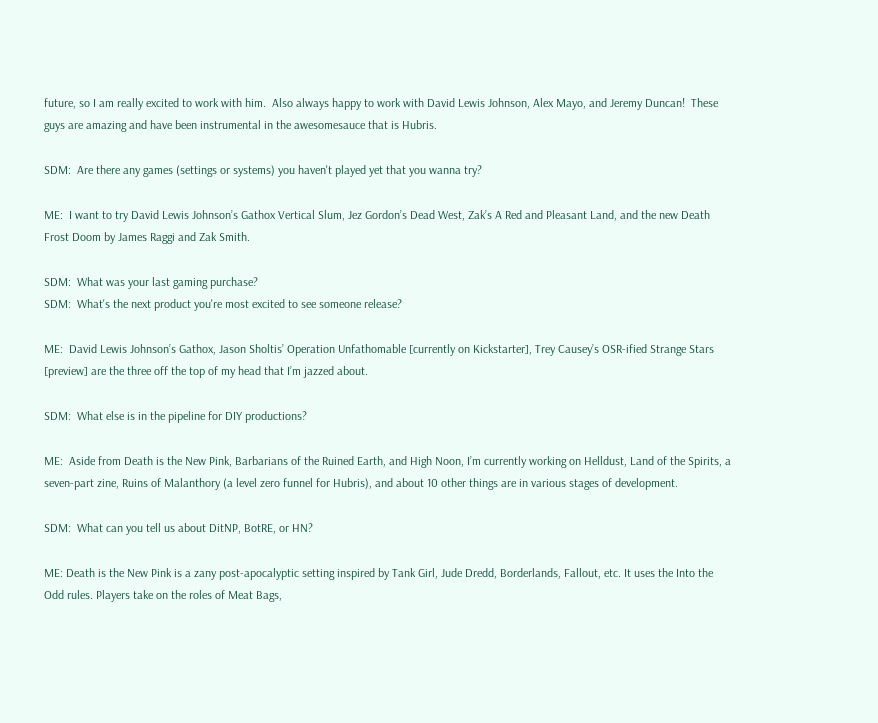future, so I am really excited to work with him.  Also always happy to work with David Lewis Johnson, Alex Mayo, and Jeremy Duncan!  These guys are amazing and have been instrumental in the awesomesauce that is Hubris.

SDM:  Are there any games (settings or systems) you haven't played yet that you wanna try?

ME:  I want to try David Lewis Johnson’s Gathox Vertical Slum, Jez Gordon’s Dead West, Zak’s A Red and Pleasant Land, and the new Death Frost Doom by James Raggi and Zak Smith.

SDM:  What was your last gaming purchase?
SDM:  What's the next product you're most excited to see someone release?

ME:  David Lewis Johnson’s Gathox, Jason Sholtis’ Operation Unfathomable [currently on Kickstarter], Trey Causey’s OSR-ified Strange Stars [preview] are the three off the top of my head that I’m jazzed about.

SDM:  What else is in the pipeline for DIY productions?

ME:  Aside from Death is the New Pink, Barbarians of the Ruined Earth, and High Noon, I’m currently working on Helldust, Land of the Spirits, a seven-part zine, Ruins of Malanthory (a level zero funnel for Hubris), and about 10 other things are in various stages of development.

SDM:  What can you tell us about DitNP, BotRE, or HN?

ME: Death is the New Pink is a zany post-apocalyptic setting inspired by Tank Girl, Jude Dredd, Borderlands, Fallout, etc. It uses the Into the Odd rules. Players take on the roles of Meat Bags,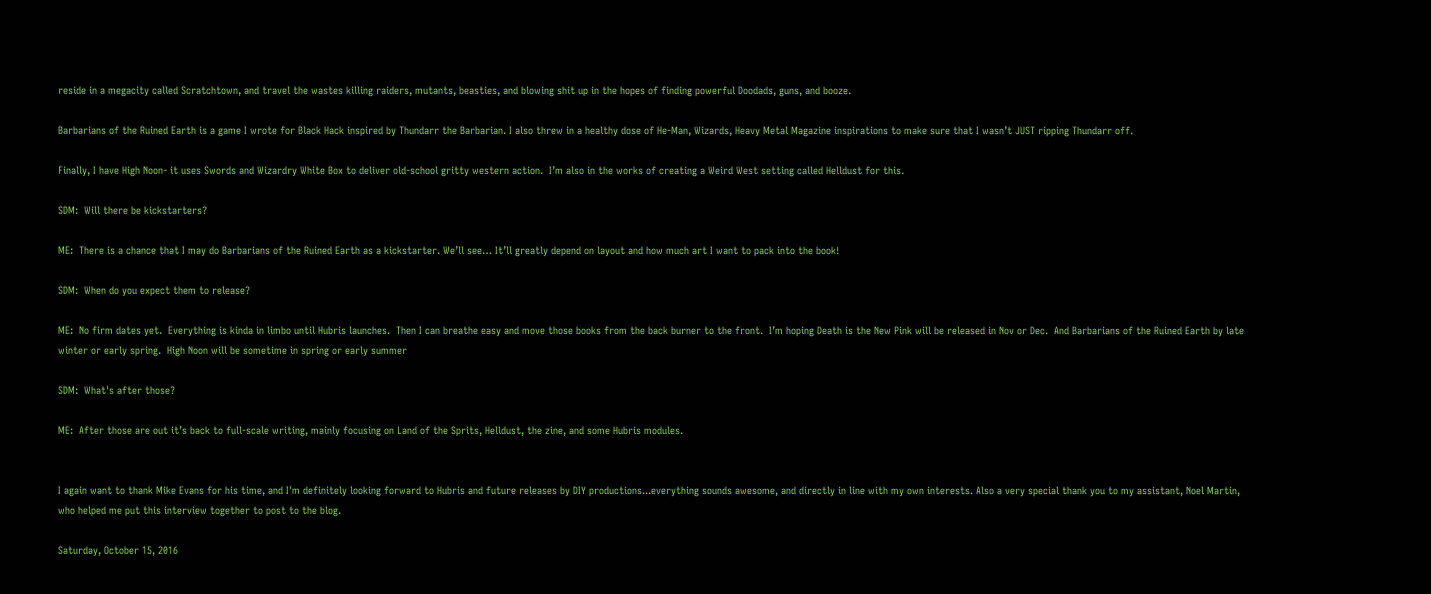reside in a megacity called Scratchtown, and travel the wastes killing raiders, mutants, beasties, and blowing shit up in the hopes of finding powerful Doodads, guns, and booze.

Barbarians of the Ruined Earth is a game I wrote for Black Hack inspired by Thundarr the Barbarian. I also threw in a healthy dose of He-Man, Wizards, Heavy Metal Magazine inspirations to make sure that I wasn’t JUST ripping Thundarr off.

Finally, I have High Noon- it uses Swords and Wizardry White Box to deliver old-school gritty western action.  I’m also in the works of creating a Weird West setting called Helldust for this.

SDM:  Will there be kickstarters?

ME:  There is a chance that I may do Barbarians of the Ruined Earth as a kickstarter. We’ll see… It’ll greatly depend on layout and how much art I want to pack into the book!

SDM:  When do you expect them to release?

ME:  No firm dates yet.  Everything is kinda in limbo until Hubris launches.  Then I can breathe easy and move those books from the back burner to the front.  I’m hoping Death is the New Pink will be released in Nov or Dec.  And Barbarians of the Ruined Earth by late winter or early spring.  High Noon will be sometime in spring or early summer

SDM:  What's after those?

ME:  After those are out it’s back to full-scale writing, mainly focusing on Land of the Sprits, Helldust, the zine, and some Hubris modules.


I again want to thank Mike Evans for his time, and I'm definitely looking forward to Hubris and future releases by DIY productions...everything sounds awesome, and directly in line with my own interests. Also a very special thank you to my assistant, Noel Martin, who helped me put this interview together to post to the blog.

Saturday, October 15, 2016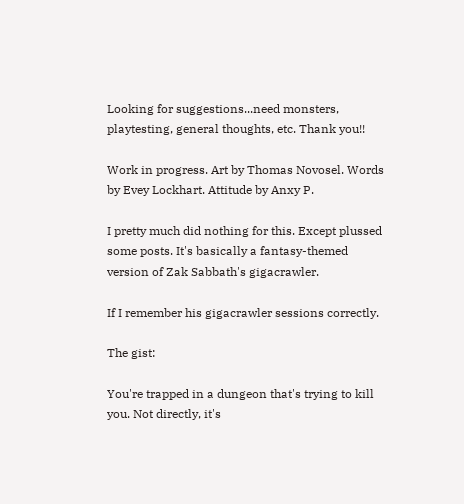Looking for suggestions...need monsters, playtesting, general thoughts, etc. Thank you!!

Work in progress. Art by Thomas Novosel. Words by Evey Lockhart. Attitude by Anxy P.

I pretty much did nothing for this. Except plussed some posts. It's basically a fantasy-themed version of Zak Sabbath's gigacrawler.

If I remember his gigacrawler sessions correctly.

The gist:

You're trapped in a dungeon that's trying to kill you. Not directly, it's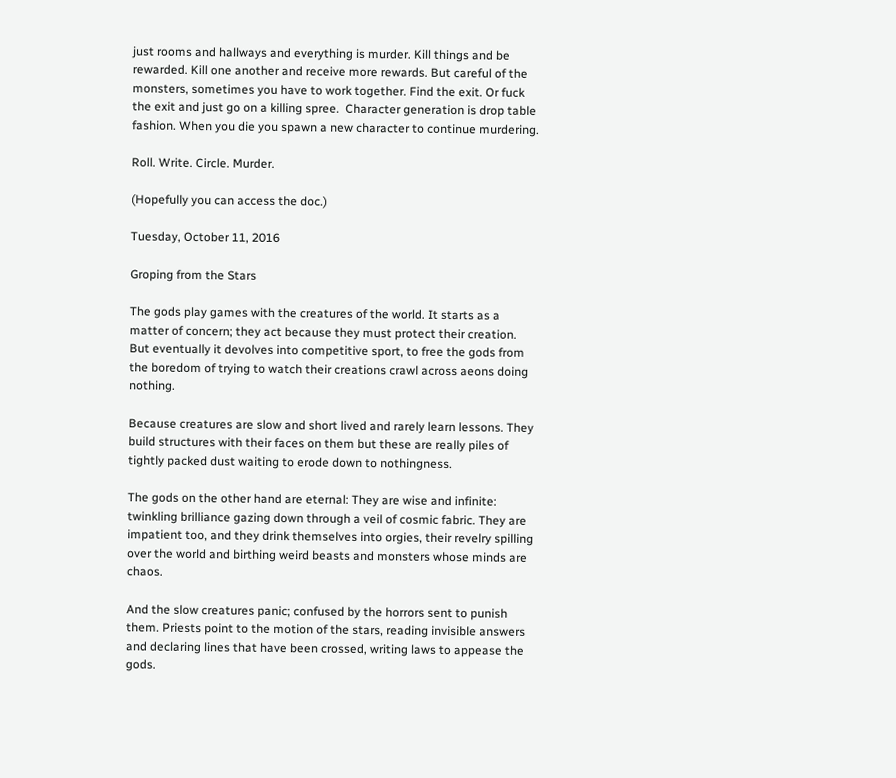just rooms and hallways and everything is murder. Kill things and be rewarded. Kill one another and receive more rewards. But careful of the monsters, sometimes you have to work together. Find the exit. Or fuck the exit and just go on a killing spree.  Character generation is drop table fashion. When you die you spawn a new character to continue murdering.

Roll. Write. Circle. Murder.

(Hopefully you can access the doc.)

Tuesday, October 11, 2016

Groping from the Stars

The gods play games with the creatures of the world. It starts as a matter of concern; they act because they must protect their creation. But eventually it devolves into competitive sport, to free the gods from the boredom of trying to watch their creations crawl across aeons doing nothing.

Because creatures are slow and short lived and rarely learn lessons. They build structures with their faces on them but these are really piles of tightly packed dust waiting to erode down to nothingness.

The gods on the other hand are eternal: They are wise and infinite: twinkling brilliance gazing down through a veil of cosmic fabric. They are impatient too, and they drink themselves into orgies, their revelry spilling over the world and birthing weird beasts and monsters whose minds are chaos.

And the slow creatures panic; confused by the horrors sent to punish them. Priests point to the motion of the stars, reading invisible answers and declaring lines that have been crossed, writing laws to appease the gods.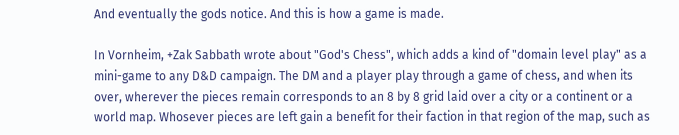And eventually the gods notice. And this is how a game is made.

In Vornheim, +Zak Sabbath wrote about "God's Chess", which adds a kind of "domain level play" as a mini-game to any D&D campaign. The DM and a player play through a game of chess, and when its over, wherever the pieces remain corresponds to an 8 by 8 grid laid over a city or a continent or a world map. Whosever pieces are left gain a benefit for their faction in that region of the map, such as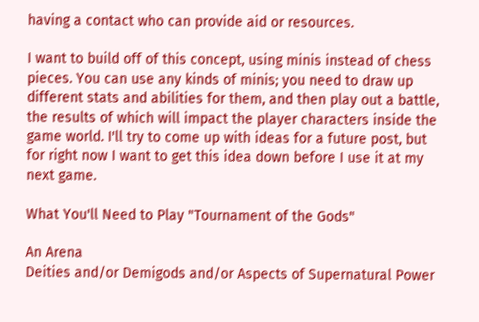having a contact who can provide aid or resources.

I want to build off of this concept, using minis instead of chess pieces. You can use any kinds of minis; you need to draw up different stats and abilities for them, and then play out a battle, the results of which will impact the player characters inside the game world. I'll try to come up with ideas for a future post, but for right now I want to get this idea down before I use it at my next game.

What You'll Need to Play "Tournament of the Gods"

An Arena
Deities and/or Demigods and/or Aspects of Supernatural Power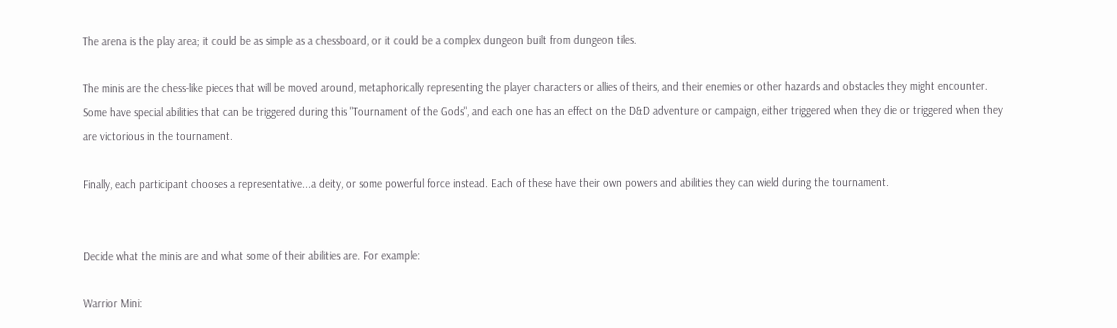The arena is the play area; it could be as simple as a chessboard, or it could be a complex dungeon built from dungeon tiles.

The minis are the chess-like pieces that will be moved around, metaphorically representing the player characters or allies of theirs, and their enemies or other hazards and obstacles they might encounter. Some have special abilities that can be triggered during this "Tournament of the Gods", and each one has an effect on the D&D adventure or campaign, either triggered when they die or triggered when they are victorious in the tournament.

Finally, each participant chooses a representative...a deity, or some powerful force instead. Each of these have their own powers and abilities they can wield during the tournament.


Decide what the minis are and what some of their abilities are. For example:

Warrior Mini: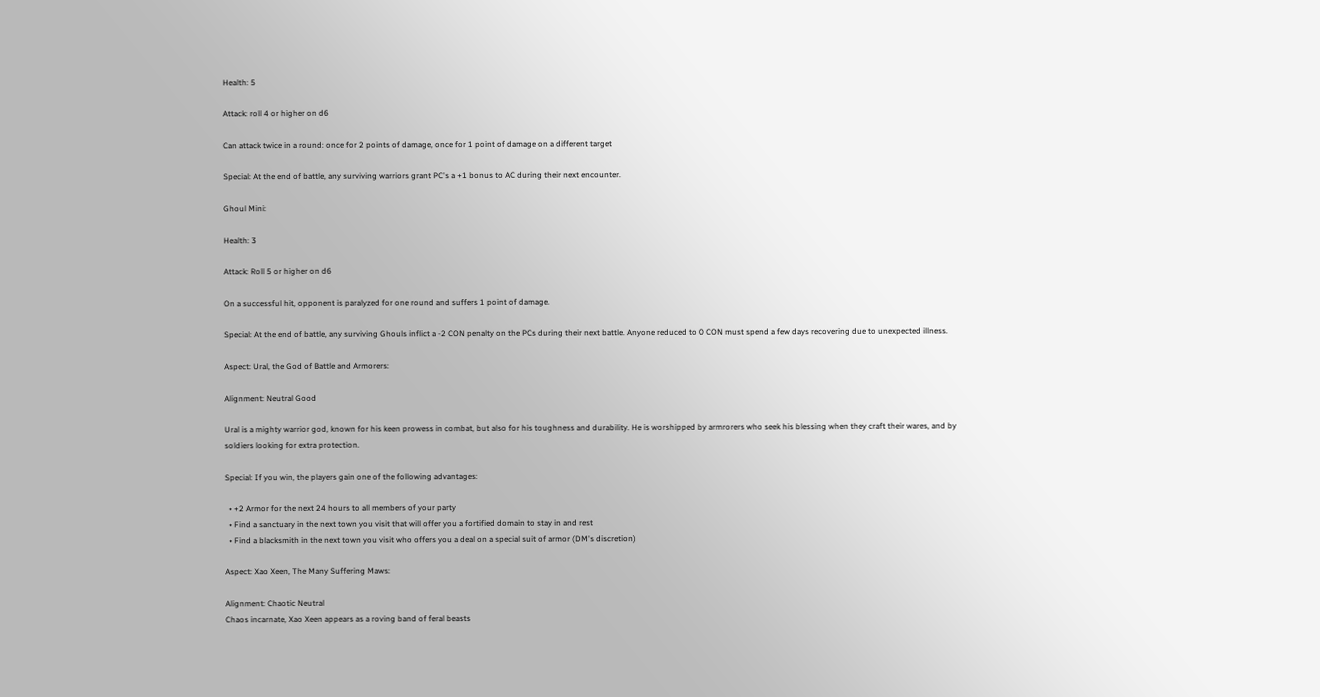Health: 5

Attack: roll 4 or higher on d6

Can attack twice in a round: once for 2 points of damage, once for 1 point of damage on a different target

Special: At the end of battle, any surviving warriors grant PC's a +1 bonus to AC during their next encounter.

Ghoul Mini:

Health: 3

Attack: Roll 5 or higher on d6

On a successful hit, opponent is paralyzed for one round and suffers 1 point of damage.

Special: At the end of battle, any surviving Ghouls inflict a -2 CON penalty on the PCs during their next battle. Anyone reduced to 0 CON must spend a few days recovering due to unexpected illness.

Aspect: Ural, the God of Battle and Armorers:

Alignment: Neutral Good

Ural is a mighty warrior god, known for his keen prowess in combat, but also for his toughness and durability. He is worshipped by armrorers who seek his blessing when they craft their wares, and by soldiers looking for extra protection.

Special: If you win, the players gain one of the following advantages:

  • +2 Armor for the next 24 hours to all members of your party
  • Find a sanctuary in the next town you visit that will offer you a fortified domain to stay in and rest
  • Find a blacksmith in the next town you visit who offers you a deal on a special suit of armor (DM's discretion)

Aspect: Xao Xeen, The Many Suffering Maws:

Alignment: Chaotic Neutral
Chaos incarnate, Xao Xeen appears as a roving band of feral beasts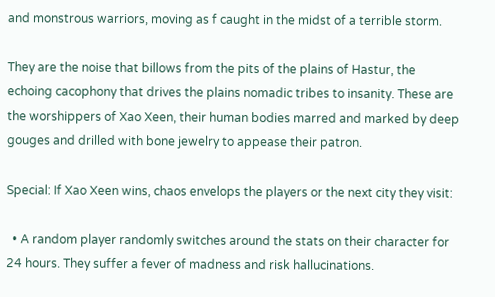and monstrous warriors, moving as f caught in the midst of a terrible storm.

They are the noise that billows from the pits of the plains of Hastur, the echoing cacophony that drives the plains nomadic tribes to insanity. These are the worshippers of Xao Xeen, their human bodies marred and marked by deep gouges and drilled with bone jewelry to appease their patron.

Special: If Xao Xeen wins, chaos envelops the players or the next city they visit:

  • A random player randomly switches around the stats on their character for 24 hours. They suffer a fever of madness and risk hallucinations.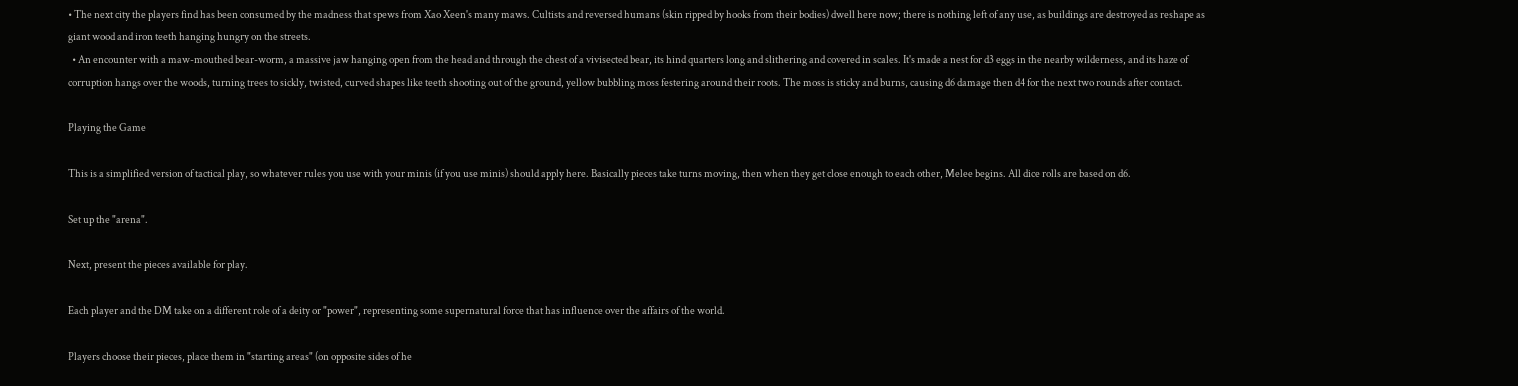• The next city the players find has been consumed by the madness that spews from Xao Xeen's many maws. Cultists and reversed humans (skin ripped by hooks from their bodies) dwell here now; there is nothing left of any use, as buildings are destroyed as reshape as giant wood and iron teeth hanging hungry on the streets.
  • An encounter with a maw-mouthed bear-worm, a massive jaw hanging open from the head and through the chest of a vivisected bear, its hind quarters long and slithering and covered in scales. It's made a nest for d3 eggs in the nearby wilderness, and its haze of corruption hangs over the woods, turning trees to sickly, twisted, curved shapes like teeth shooting out of the ground, yellow bubbling moss festering around their roots. The moss is sticky and burns, causing d6 damage then d4 for the next two rounds after contact.

Playing the Game

This is a simplified version of tactical play, so whatever rules you use with your minis (if you use minis) should apply here. Basically pieces take turns moving, then when they get close enough to each other, Melee begins. All dice rolls are based on d6.

Set up the "arena".

Next, present the pieces available for play.

Each player and the DM take on a different role of a deity or "power", representing some supernatural force that has influence over the affairs of the world.

Players choose their pieces, place them in "starting areas" (on opposite sides of he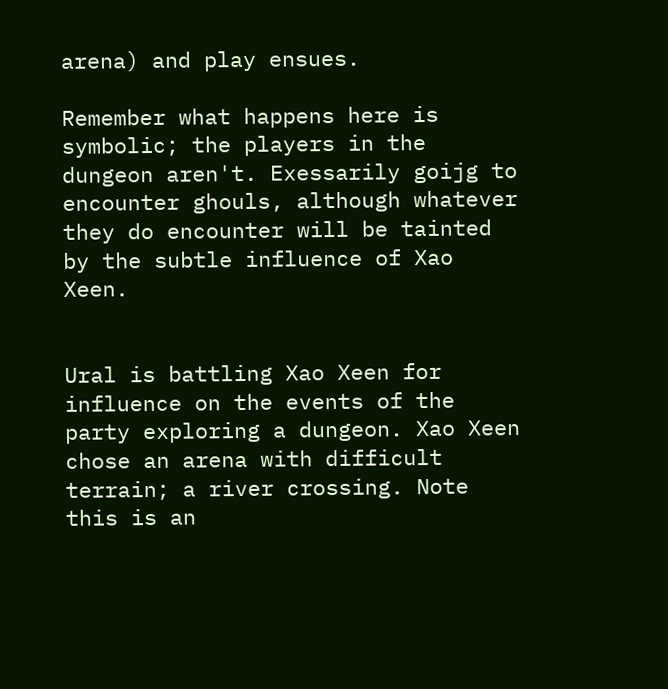arena) and play ensues.

Remember what happens here is symbolic; the players in the dungeon aren't. Exessarily goijg to encounter ghouls, although whatever they do encounter will be tainted by the subtle influence of Xao Xeen.


Ural is battling Xao Xeen for influence on the events of the party exploring a dungeon. Xao Xeen chose an arena with difficult terrain; a river crossing. Note this is an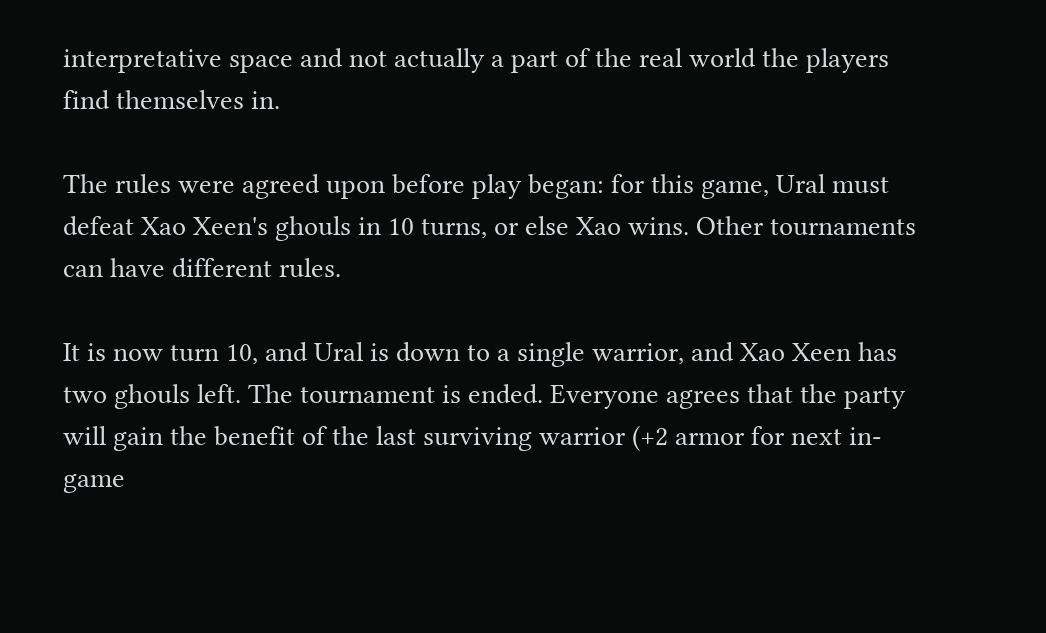interpretative space and not actually a part of the real world the players find themselves in.

The rules were agreed upon before play began: for this game, Ural must defeat Xao Xeen's ghouls in 10 turns, or else Xao wins. Other tournaments can have different rules.

It is now turn 10, and Ural is down to a single warrior, and Xao Xeen has two ghouls left. The tournament is ended. Everyone agrees that the party will gain the benefit of the last surviving warrior (+2 armor for next in-game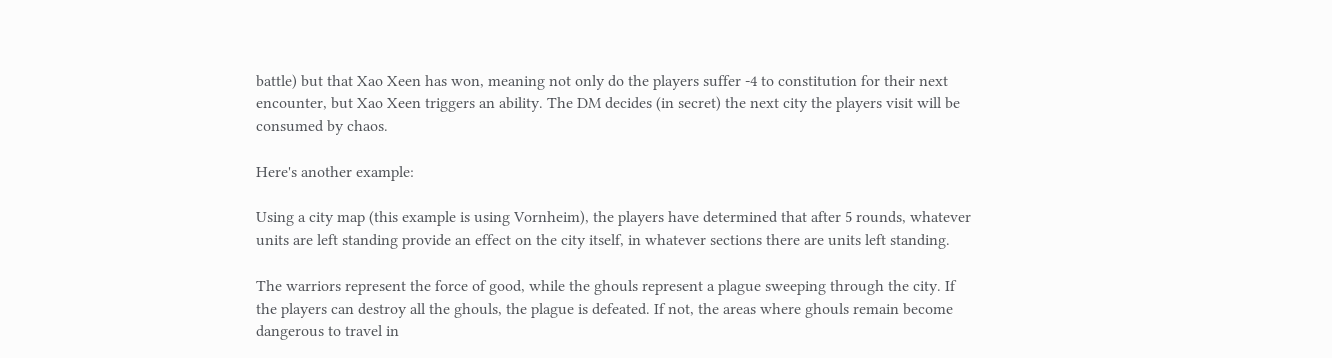battle) but that Xao Xeen has won, meaning not only do the players suffer -4 to constitution for their next encounter, but Xao Xeen triggers an ability. The DM decides (in secret) the next city the players visit will be consumed by chaos.

Here's another example:

Using a city map (this example is using Vornheim), the players have determined that after 5 rounds, whatever units are left standing provide an effect on the city itself, in whatever sections there are units left standing.

The warriors represent the force of good, while the ghouls represent a plague sweeping through the city. If the players can destroy all the ghouls, the plague is defeated. If not, the areas where ghouls remain become dangerous to travel in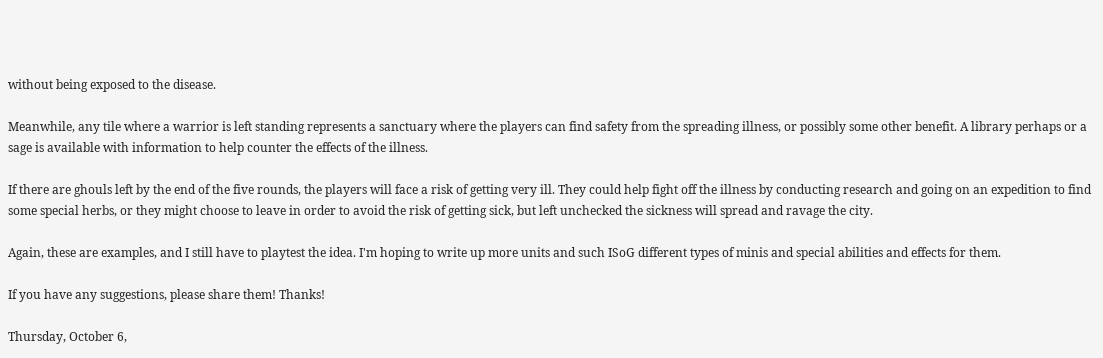without being exposed to the disease.

Meanwhile, any tile where a warrior is left standing represents a sanctuary where the players can find safety from the spreading illness, or possibly some other benefit. A library perhaps or a sage is available with information to help counter the effects of the illness.

If there are ghouls left by the end of the five rounds, the players will face a risk of getting very ill. They could help fight off the illness by conducting research and going on an expedition to find some special herbs, or they might choose to leave in order to avoid the risk of getting sick, but left unchecked the sickness will spread and ravage the city.

Again, these are examples, and I still have to playtest the idea. I'm hoping to write up more units and such ISoG different types of minis and special abilities and effects for them.

If you have any suggestions, please share them! Thanks!

Thursday, October 6,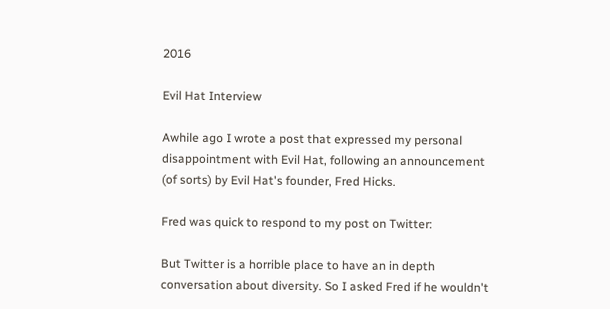2016

Evil Hat Interview

Awhile ago I wrote a post that expressed my personal disappointment with Evil Hat, following an announcement (of sorts) by Evil Hat's founder, Fred Hicks.

Fred was quick to respond to my post on Twitter:

But Twitter is a horrible place to have an in depth conversation about diversity. So I asked Fred if he wouldn't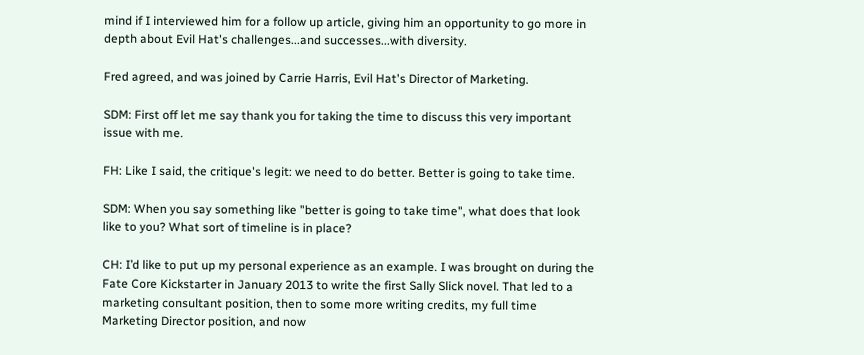mind if I interviewed him for a follow up article, giving him an opportunity to go more in depth about Evil Hat's challenges...and successes...with diversity.

Fred agreed, and was joined by Carrie Harris, Evil Hat's Director of Marketing.

SDM: First off let me say thank you for taking the time to discuss this very important issue with me.

FH: Like I said, the critique's legit: we need to do better. Better is going to take time.

SDM: When you say something like "better is going to take time", what does that look like to you? What sort of timeline is in place?

CH: I’d like to put up my personal experience as an example. I was brought on during the Fate Core Kickstarter in January 2013 to write the first Sally Slick novel. That led to a marketing consultant position, then to some more writing credits, my full time Marketing Director position, and now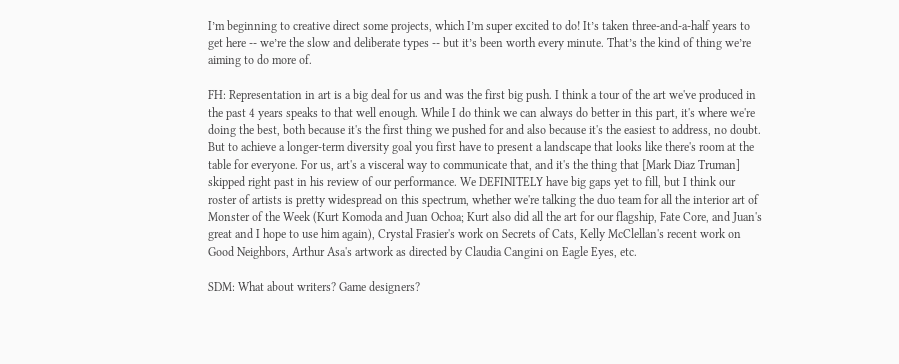I’m beginning to creative direct some projects, which I’m super excited to do! It’s taken three-and-a-half years to get here -- we’re the slow and deliberate types -- but it’s been worth every minute. That’s the kind of thing we’re aiming to do more of.

FH: Representation in art is a big deal for us and was the first big push. I think a tour of the art we've produced in the past 4 years speaks to that well enough. While I do think we can always do better in this part, it's where we're doing the best, both because it's the first thing we pushed for and also because it's the easiest to address, no doubt. But to achieve a longer-term diversity goal you first have to present a landscape that looks like there's room at the table for everyone. For us, art's a visceral way to communicate that, and it's the thing that [Mark Diaz Truman] skipped right past in his review of our performance. We DEFINITELY have big gaps yet to fill, but I think our roster of artists is pretty widespread on this spectrum, whether we're talking the duo team for all the interior art of Monster of the Week (Kurt Komoda and Juan Ochoa; Kurt also did all the art for our flagship, Fate Core, and Juan's great and I hope to use him again), Crystal Frasier's work on Secrets of Cats, Kelly McClellan's recent work on Good Neighbors, Arthur Asa's artwork as directed by Claudia Cangini on Eagle Eyes, etc.

SDM: What about writers? Game designers?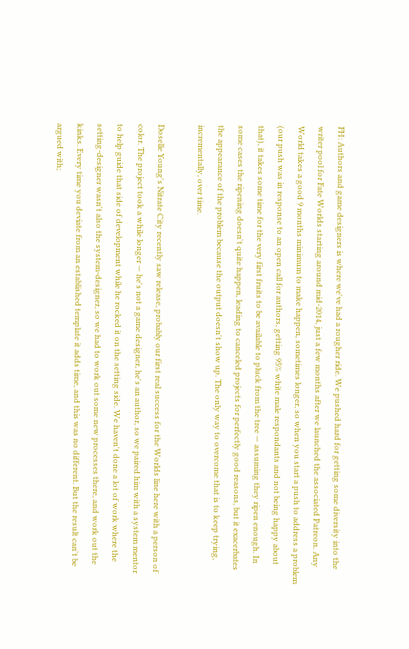FH: Authors and game designers is where we've had a rougher ride. We pushed hard for getting some diversity into the writer pool for Fate Worlds starting around mid-2014, just a few months after we launched the associated Patreon. Any World takes a good 9 months minimum to make happen, sometimes longer, so when you start a push to address a problem (our push was in response to an open call for authors, getting 95% white male respondants and not being happy about that), it takes some time for the very first fruits to be available to pluck from the tree — assuming they ripen enough. In some cases the ripening doesn't quite happen, leading to canceled projects for perfectly good reasons, but it exacerbates the appearance of the problem because the output doesn't show up. The only way to overcome that is to keep trying, incrementally, over time.

Doselle Young's Nitrate City recently saw release, probably our first real success for the Worlds line here with a person of color. The project took a while longer — he's not a game designer, he's an author, so we paired him with a system mentor to help guide that side of development while he rocked it on the setting side. We haven't done a lot of work where the setting-designer wasn't also the system-designer, so we had to work out some new processes there, and work out the kinks. Every time you deviate from an established template it adds time, and this was no different. But the result can't be argued with;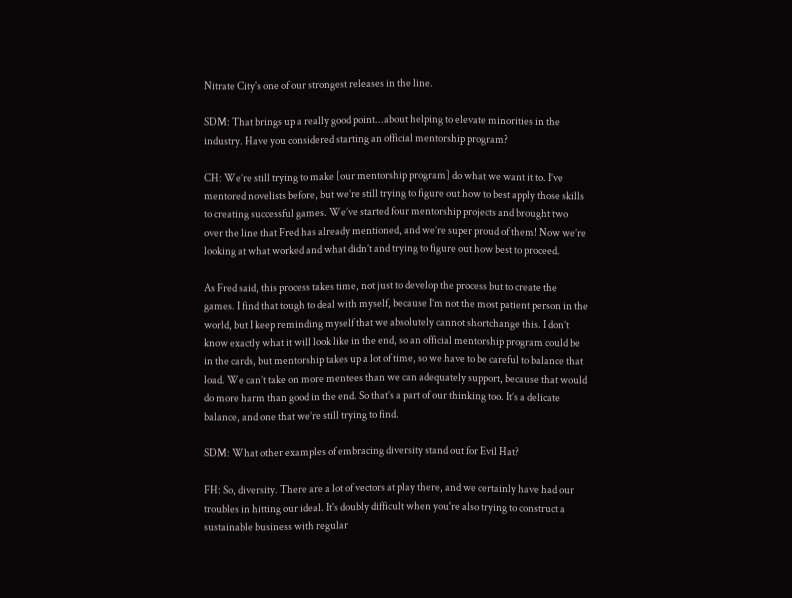Nitrate City's one of our strongest releases in the line.

SDM: That brings up a really good point...about helping to elevate minorities in the industry. Have you considered starting an official mentorship program?

CH: We’re still trying to make [our mentorship program] do what we want it to. I’ve mentored novelists before, but we’re still trying to figure out how to best apply those skills to creating successful games. We’ve started four mentorship projects and brought two over the line that Fred has already mentioned, and we’re super proud of them! Now we’re looking at what worked and what didn’t and trying to figure out how best to proceed.

As Fred said, this process takes time, not just to develop the process but to create the games. I find that tough to deal with myself, because I’m not the most patient person in the world, but I keep reminding myself that we absolutely cannot shortchange this. I don’t know exactly what it will look like in the end, so an official mentorship program could be in the cards, but mentorship takes up a lot of time, so we have to be careful to balance that load. We can’t take on more mentees than we can adequately support, because that would do more harm than good in the end. So that’s a part of our thinking too. It’s a delicate balance, and one that we’re still trying to find.

SDM: What other examples of embracing diversity stand out for Evil Hat?

FH: So, diversity. There are a lot of vectors at play there, and we certainly have had our troubles in hitting our ideal. It's doubly difficult when you're also trying to construct a sustainable business with regular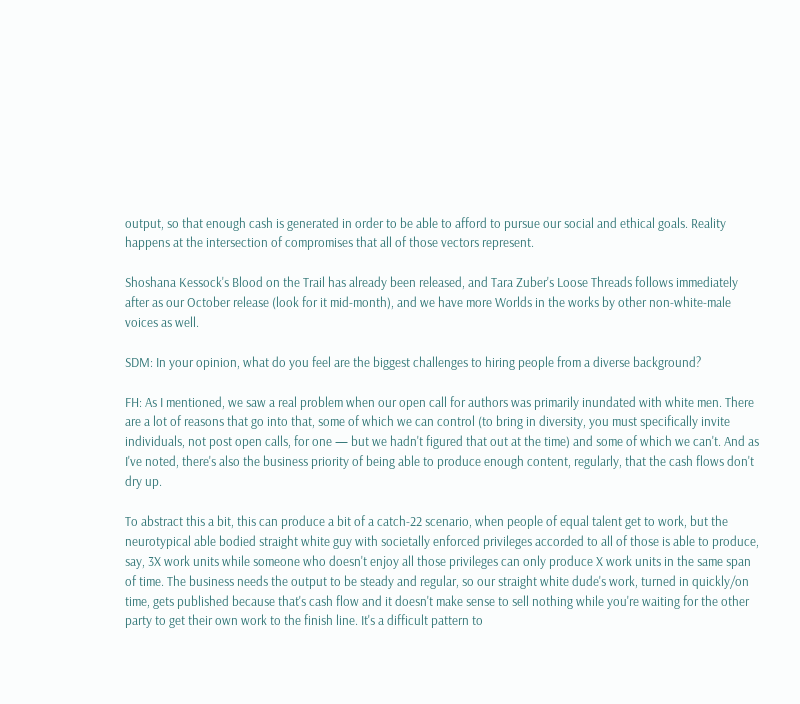output, so that enough cash is generated in order to be able to afford to pursue our social and ethical goals. Reality happens at the intersection of compromises that all of those vectors represent.

Shoshana Kessock's Blood on the Trail has already been released, and Tara Zuber's Loose Threads follows immediately after as our October release (look for it mid-month), and we have more Worlds in the works by other non-white-male voices as well.

SDM: In your opinion, what do you feel are the biggest challenges to hiring people from a diverse background?

FH: As I mentioned, we saw a real problem when our open call for authors was primarily inundated with white men. There are a lot of reasons that go into that, some of which we can control (to bring in diversity, you must specifically invite individuals, not post open calls, for one — but we hadn't figured that out at the time) and some of which we can't. And as I've noted, there's also the business priority of being able to produce enough content, regularly, that the cash flows don't dry up.

To abstract this a bit, this can produce a bit of a catch-22 scenario, when people of equal talent get to work, but the neurotypical able bodied straight white guy with societally enforced privileges accorded to all of those is able to produce, say, 3X work units while someone who doesn't enjoy all those privileges can only produce X work units in the same span of time. The business needs the output to be steady and regular, so our straight white dude's work, turned in quickly/on time, gets published because that's cash flow and it doesn't make sense to sell nothing while you're waiting for the other party to get their own work to the finish line. It's a difficult pattern to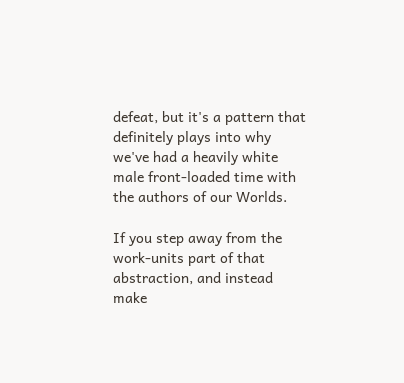defeat, but it's a pattern that definitely plays into why we've had a heavily white male front-loaded time with the authors of our Worlds.

If you step away from the work-units part of that abstraction, and instead make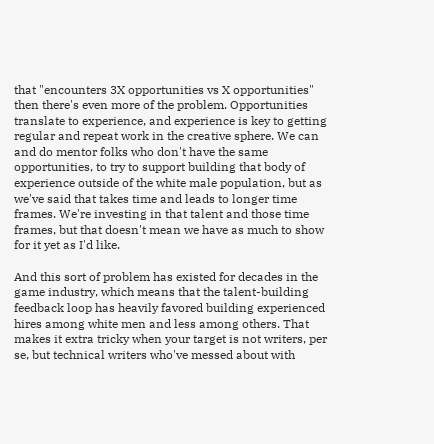that "encounters 3X opportunities vs X opportunities" then there's even more of the problem. Opportunities translate to experience, and experience is key to getting regular and repeat work in the creative sphere. We can and do mentor folks who don't have the same opportunities, to try to support building that body of experience outside of the white male population, but as we've said that takes time and leads to longer time frames. We're investing in that talent and those time frames, but that doesn't mean we have as much to show for it yet as I'd like.

And this sort of problem has existed for decades in the game industry, which means that the talent-building feedback loop has heavily favored building experienced hires among white men and less among others. That makes it extra tricky when your target is not writers, per se, but technical writers who've messed about with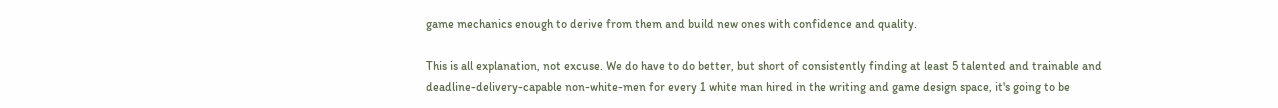game mechanics enough to derive from them and build new ones with confidence and quality.

This is all explanation, not excuse. We do have to do better, but short of consistently finding at least 5 talented and trainable and deadline-delivery-capable non-white-men for every 1 white man hired in the writing and game design space, it's going to be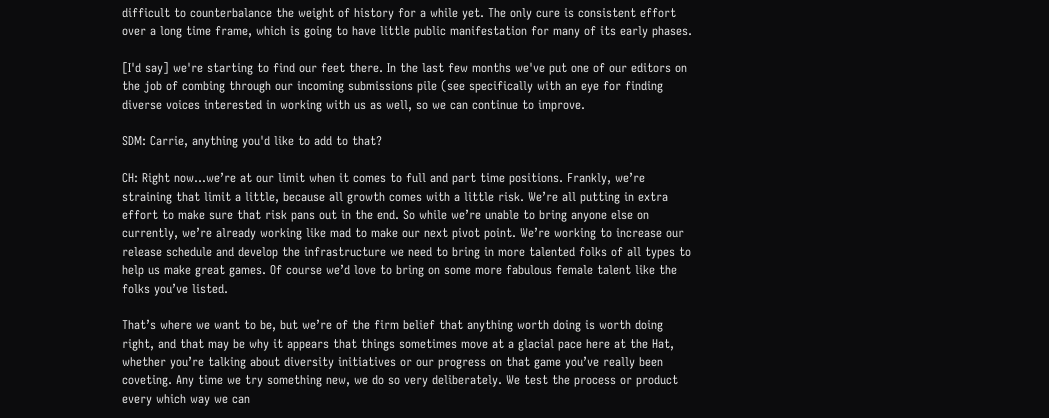difficult to counterbalance the weight of history for a while yet. The only cure is consistent effort over a long time frame, which is going to have little public manifestation for many of its early phases.

[I'd say] we're starting to find our feet there. In the last few months we've put one of our editors on the job of combing through our incoming submissions pile (see specifically with an eye for finding diverse voices interested in working with us as well, so we can continue to improve.

SDM: Carrie, anything you'd like to add to that?

CH: Right now...we’re at our limit when it comes to full and part time positions. Frankly, we’re straining that limit a little, because all growth comes with a little risk. We’re all putting in extra effort to make sure that risk pans out in the end. So while we’re unable to bring anyone else on currently, we’re already working like mad to make our next pivot point. We’re working to increase our release schedule and develop the infrastructure we need to bring in more talented folks of all types to help us make great games. Of course we’d love to bring on some more fabulous female talent like the folks you’ve listed.

That’s where we want to be, but we’re of the firm belief that anything worth doing is worth doing right, and that may be why it appears that things sometimes move at a glacial pace here at the Hat, whether you’re talking about diversity initiatives or our progress on that game you’ve really been coveting. Any time we try something new, we do so very deliberately. We test the process or product every which way we can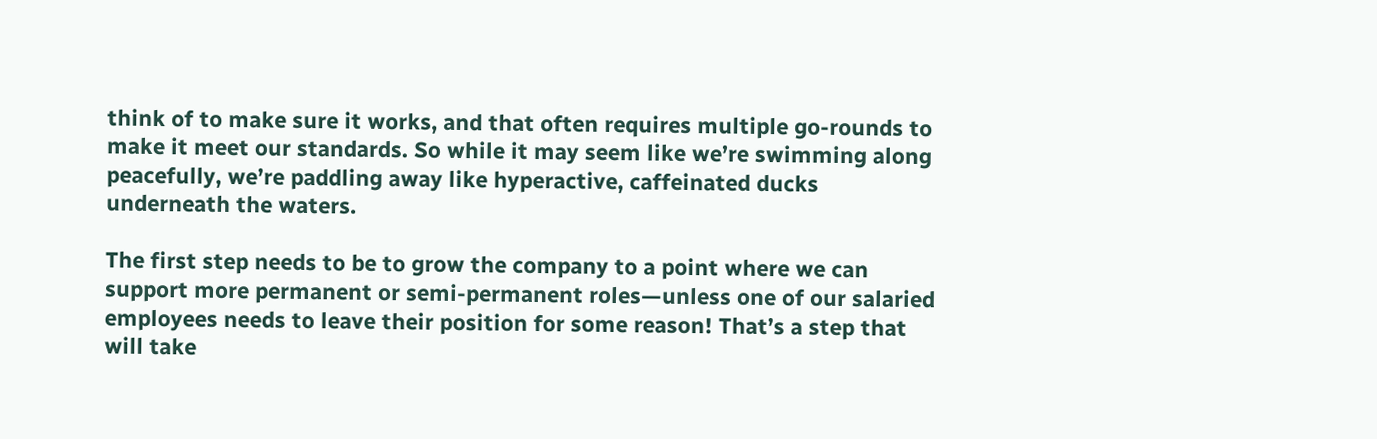think of to make sure it works, and that often requires multiple go-rounds to make it meet our standards. So while it may seem like we’re swimming along peacefully, we’re paddling away like hyperactive, caffeinated ducks underneath the waters.

The first step needs to be to grow the company to a point where we can support more permanent or semi-permanent roles—unless one of our salaried employees needs to leave their position for some reason! That’s a step that will take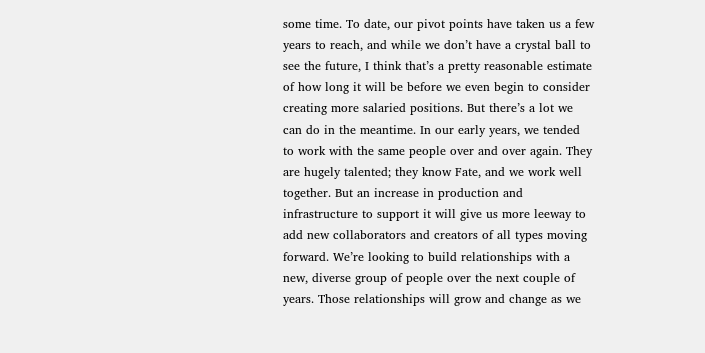some time. To date, our pivot points have taken us a few years to reach, and while we don’t have a crystal ball to see the future, I think that’s a pretty reasonable estimate of how long it will be before we even begin to consider creating more salaried positions. But there’s a lot we can do in the meantime. In our early years, we tended to work with the same people over and over again. They are hugely talented; they know Fate, and we work well together. But an increase in production and infrastructure to support it will give us more leeway to add new collaborators and creators of all types moving forward. We’re looking to build relationships with a new, diverse group of people over the next couple of years. Those relationships will grow and change as we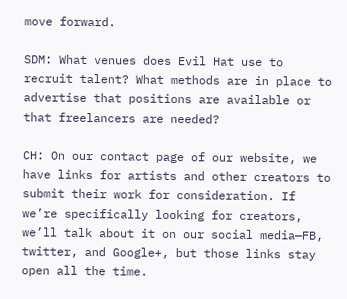move forward.

SDM: What venues does Evil Hat use to recruit talent? What methods are in place to advertise that positions are available or that freelancers are needed?

CH: On our contact page of our website, we have links for artists and other creators to submit their work for consideration. If we’re specifically looking for creators, we’ll talk about it on our social media—FB, twitter, and Google+, but those links stay open all the time.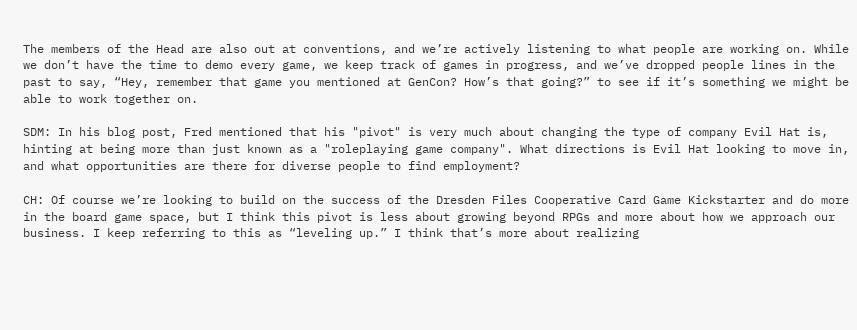The members of the Head are also out at conventions, and we’re actively listening to what people are working on. While we don’t have the time to demo every game, we keep track of games in progress, and we’ve dropped people lines in the past to say, “Hey, remember that game you mentioned at GenCon? How’s that going?” to see if it’s something we might be able to work together on.

SDM: In his blog post, Fred mentioned that his "pivot" is very much about changing the type of company Evil Hat is, hinting at being more than just known as a "roleplaying game company". What directions is Evil Hat looking to move in, and what opportunities are there for diverse people to find employment?

CH: Of course we’re looking to build on the success of the Dresden Files Cooperative Card Game Kickstarter and do more in the board game space, but I think this pivot is less about growing beyond RPGs and more about how we approach our business. I keep referring to this as “leveling up.” I think that’s more about realizing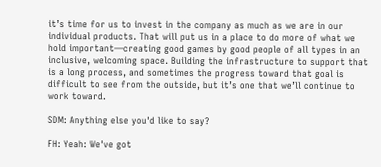it’s time for us to invest in the company as much as we are in our individual products. That will put us in a place to do more of what we hold important—creating good games by good people of all types in an inclusive, welcoming space. Building the infrastructure to support that is a long process, and sometimes the progress toward that goal is difficult to see from the outside, but it’s one that we’ll continue to work toward.

SDM: Anything else you'd like to say?

FH: Yeah: We've got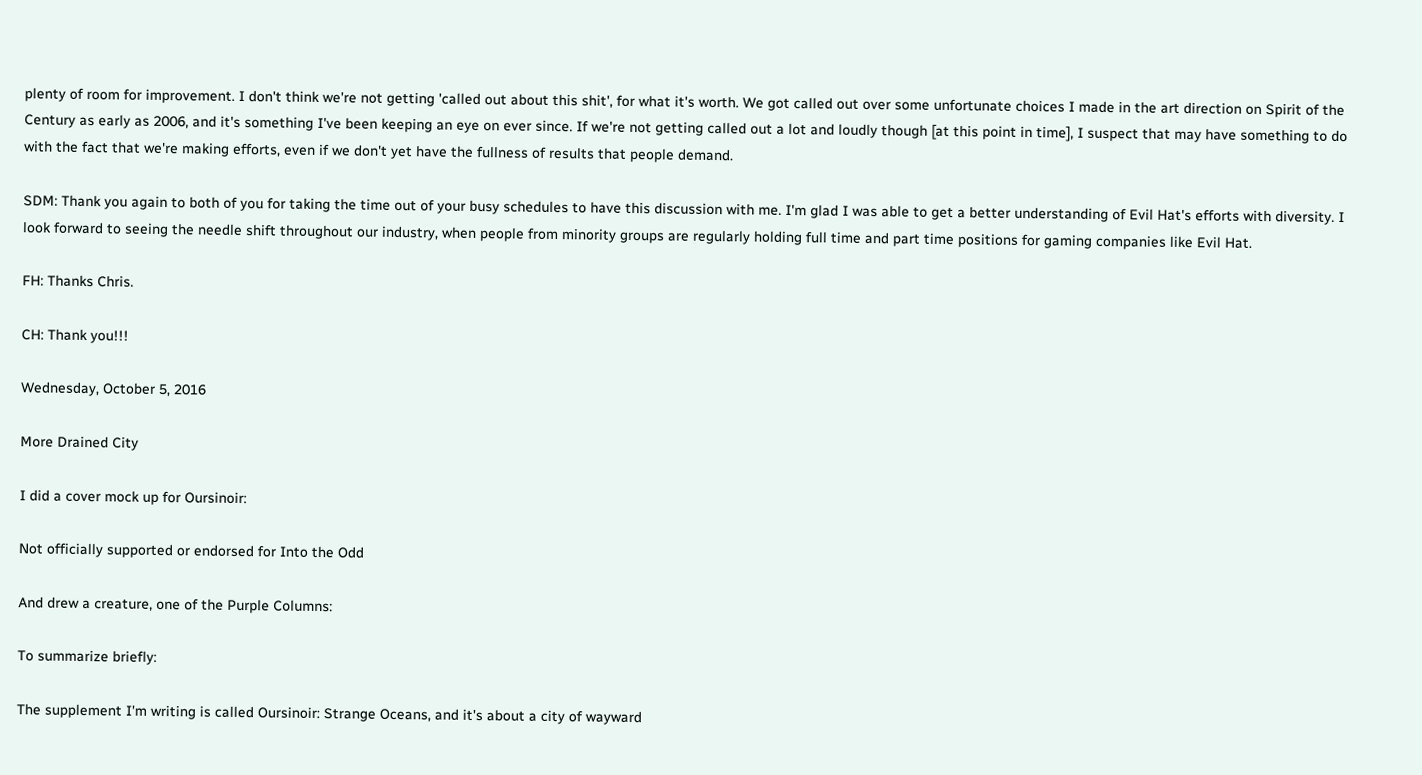plenty of room for improvement. I don't think we're not getting 'called out about this shit', for what it's worth. We got called out over some unfortunate choices I made in the art direction on Spirit of the Century as early as 2006, and it's something I've been keeping an eye on ever since. If we're not getting called out a lot and loudly though [at this point in time], I suspect that may have something to do with the fact that we're making efforts, even if we don't yet have the fullness of results that people demand.

SDM: Thank you again to both of you for taking the time out of your busy schedules to have this discussion with me. I'm glad I was able to get a better understanding of Evil Hat's efforts with diversity. I look forward to seeing the needle shift throughout our industry, when people from minority groups are regularly holding full time and part time positions for gaming companies like Evil Hat.

FH: Thanks Chris.

CH: Thank you!!!

Wednesday, October 5, 2016

More Drained City

I did a cover mock up for Oursinoir:

Not officially supported or endorsed for Into the Odd

And drew a creature, one of the Purple Columns:

To summarize briefly:

The supplement I'm writing is called Oursinoir: Strange Oceans, and it's about a city of wayward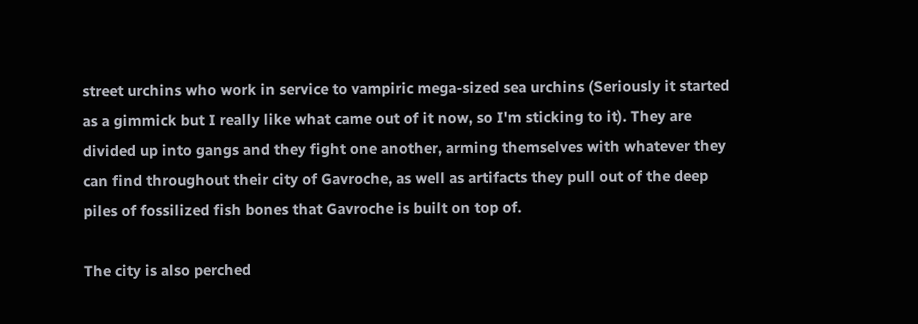street urchins who work in service to vampiric mega-sized sea urchins (Seriously it started as a gimmick but I really like what came out of it now, so I'm sticking to it). They are divided up into gangs and they fight one another, arming themselves with whatever they can find throughout their city of Gavroche, as well as artifacts they pull out of the deep piles of fossilized fish bones that Gavroche is built on top of.

The city is also perched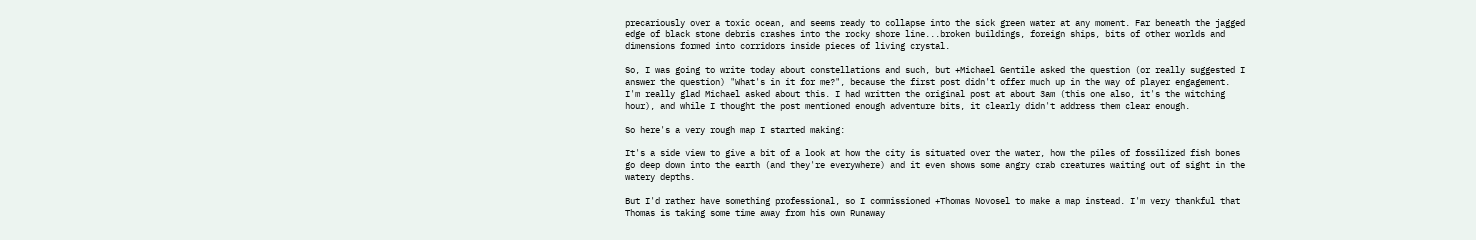precariously over a toxic ocean, and seems ready to collapse into the sick green water at any moment. Far beneath the jagged edge of black stone debris crashes into the rocky shore line...broken buildings, foreign ships, bits of other worlds and dimensions formed into corridors inside pieces of living crystal.

So, I was going to write today about constellations and such, but +Michael Gentile asked the question (or really suggested I answer the question) "What's in it for me?", because the first post didn't offer much up in the way of player engagement. I'm really glad Michael asked about this. I had written the original post at about 3am (this one also, it's the witching hour), and while I thought the post mentioned enough adventure bits, it clearly didn't address them clear enough.

So here's a very rough map I started making:

It's a side view to give a bit of a look at how the city is situated over the water, how the piles of fossilized fish bones go deep down into the earth (and they're everywhere) and it even shows some angry crab creatures waiting out of sight in the watery depths.

But I'd rather have something professional, so I commissioned +Thomas Novosel to make a map instead. I'm very thankful that Thomas is taking some time away from his own Runaway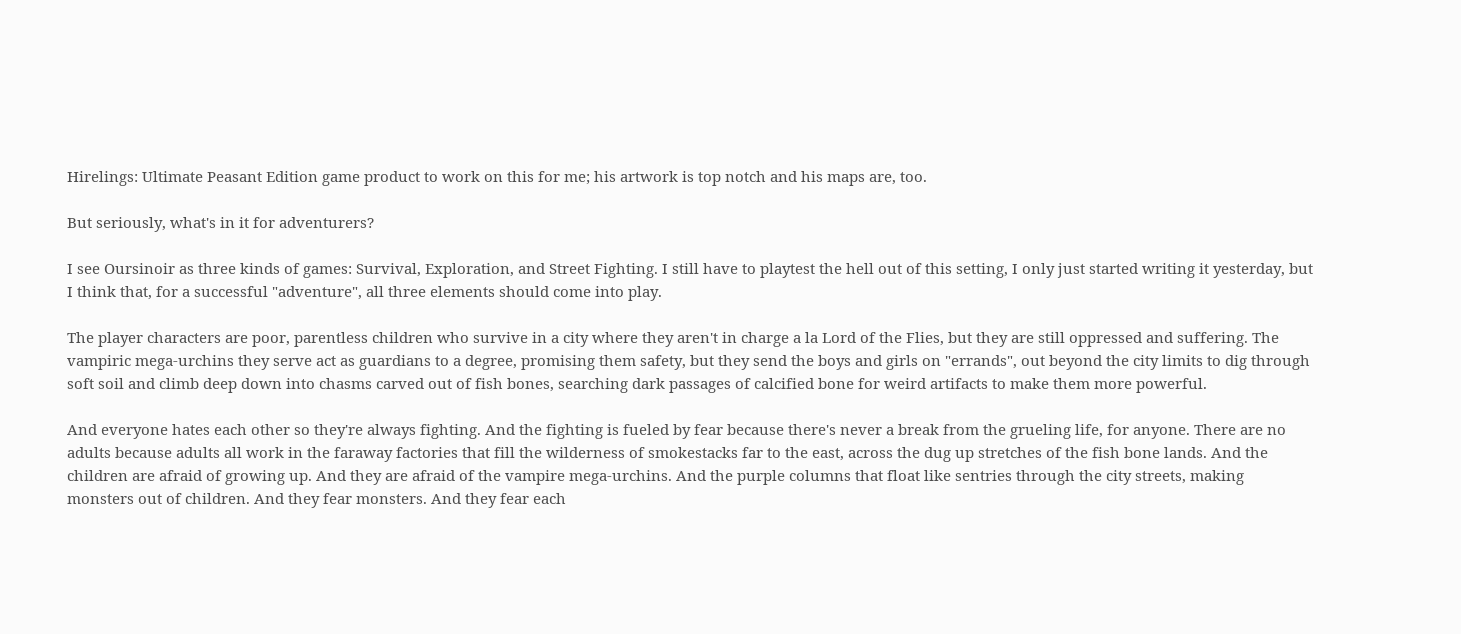Hirelings: Ultimate Peasant Edition game product to work on this for me; his artwork is top notch and his maps are, too.

But seriously, what's in it for adventurers?

I see Oursinoir as three kinds of games: Survival, Exploration, and Street Fighting. I still have to playtest the hell out of this setting, I only just started writing it yesterday, but I think that, for a successful "adventure", all three elements should come into play.

The player characters are poor, parentless children who survive in a city where they aren't in charge a la Lord of the Flies, but they are still oppressed and suffering. The vampiric mega-urchins they serve act as guardians to a degree, promising them safety, but they send the boys and girls on "errands", out beyond the city limits to dig through soft soil and climb deep down into chasms carved out of fish bones, searching dark passages of calcified bone for weird artifacts to make them more powerful.

And everyone hates each other so they're always fighting. And the fighting is fueled by fear because there's never a break from the grueling life, for anyone. There are no adults because adults all work in the faraway factories that fill the wilderness of smokestacks far to the east, across the dug up stretches of the fish bone lands. And the children are afraid of growing up. And they are afraid of the vampire mega-urchins. And the purple columns that float like sentries through the city streets, making monsters out of children. And they fear monsters. And they fear each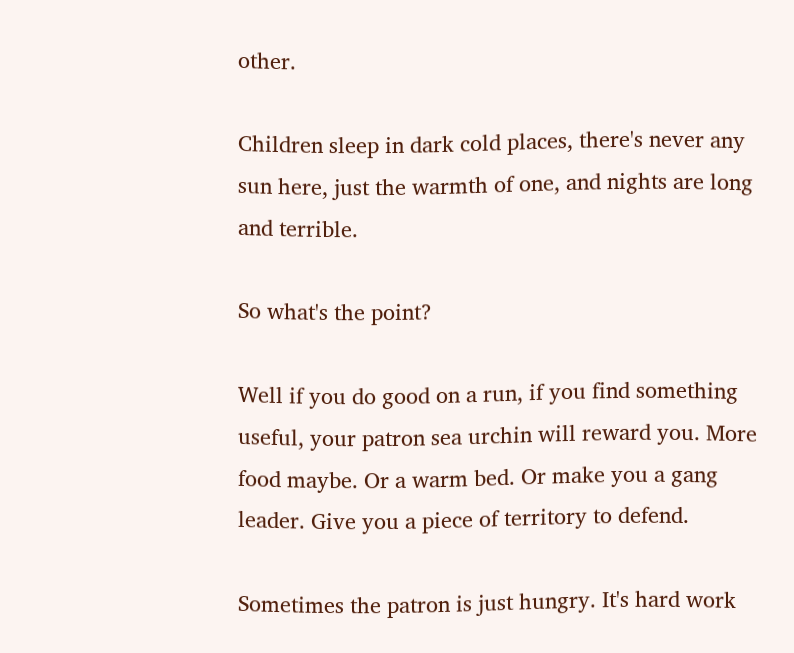other.

Children sleep in dark cold places, there's never any sun here, just the warmth of one, and nights are long and terrible.

So what's the point?

Well if you do good on a run, if you find something useful, your patron sea urchin will reward you. More food maybe. Or a warm bed. Or make you a gang leader. Give you a piece of territory to defend.

Sometimes the patron is just hungry. It's hard work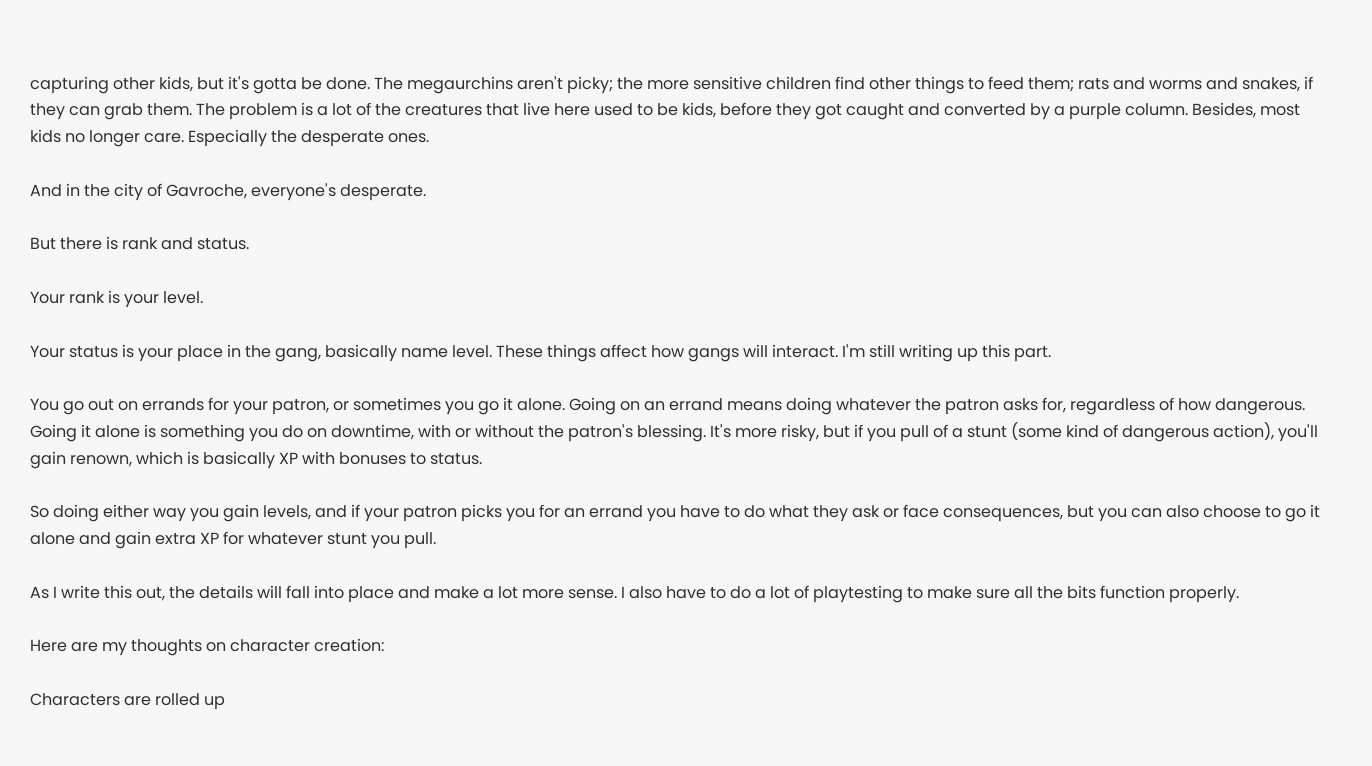capturing other kids, but it's gotta be done. The megaurchins aren't picky; the more sensitive children find other things to feed them; rats and worms and snakes, if they can grab them. The problem is a lot of the creatures that live here used to be kids, before they got caught and converted by a purple column. Besides, most kids no longer care. Especially the desperate ones.

And in the city of Gavroche, everyone's desperate.

But there is rank and status.

Your rank is your level.

Your status is your place in the gang, basically name level. These things affect how gangs will interact. I'm still writing up this part.

You go out on errands for your patron, or sometimes you go it alone. Going on an errand means doing whatever the patron asks for, regardless of how dangerous. Going it alone is something you do on downtime, with or without the patron's blessing. It's more risky, but if you pull of a stunt (some kind of dangerous action), you'll gain renown, which is basically XP with bonuses to status.

So doing either way you gain levels, and if your patron picks you for an errand you have to do what they ask or face consequences, but you can also choose to go it alone and gain extra XP for whatever stunt you pull.

As I write this out, the details will fall into place and make a lot more sense. I also have to do a lot of playtesting to make sure all the bits function properly.

Here are my thoughts on character creation:

Characters are rolled up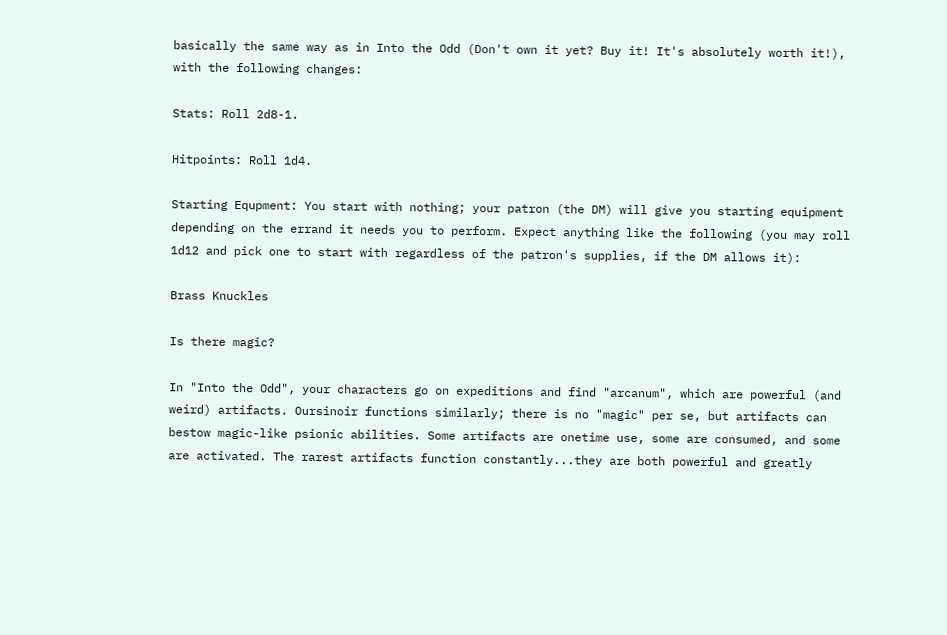basically the same way as in Into the Odd (Don't own it yet? Buy it! It's absolutely worth it!), with the following changes:

Stats: Roll 2d8-1.

Hitpoints: Roll 1d4.

Starting Equpment: You start with nothing; your patron (the DM) will give you starting equipment depending on the errand it needs you to perform. Expect anything like the following (you may roll 1d12 and pick one to start with regardless of the patron's supplies, if the DM allows it):

Brass Knuckles

Is there magic?

In "Into the Odd", your characters go on expeditions and find "arcanum", which are powerful (and weird) artifacts. Oursinoir functions similarly; there is no "magic" per se, but artifacts can bestow magic-like psionic abilities. Some artifacts are onetime use, some are consumed, and some are activated. The rarest artifacts function constantly...they are both powerful and greatly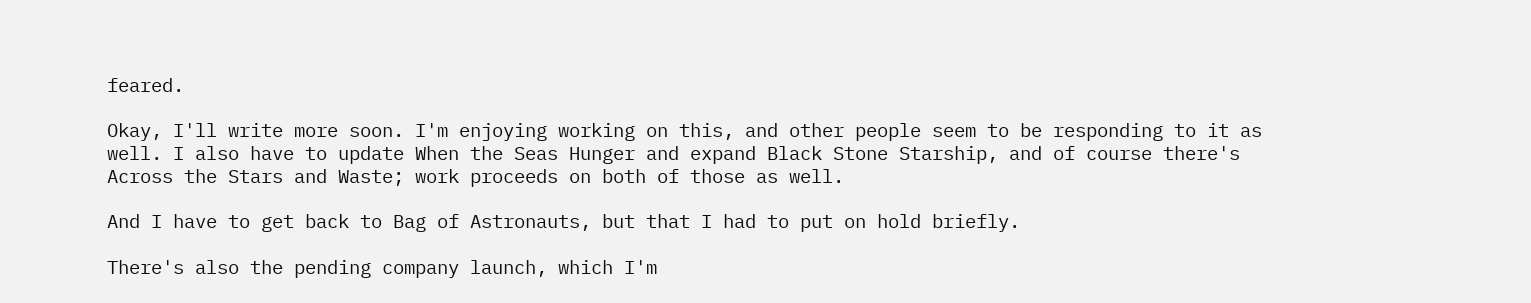feared.

Okay, I'll write more soon. I'm enjoying working on this, and other people seem to be responding to it as well. I also have to update When the Seas Hunger and expand Black Stone Starship, and of course there's Across the Stars and Waste; work proceeds on both of those as well.

And I have to get back to Bag of Astronauts, but that I had to put on hold briefly.

There's also the pending company launch, which I'm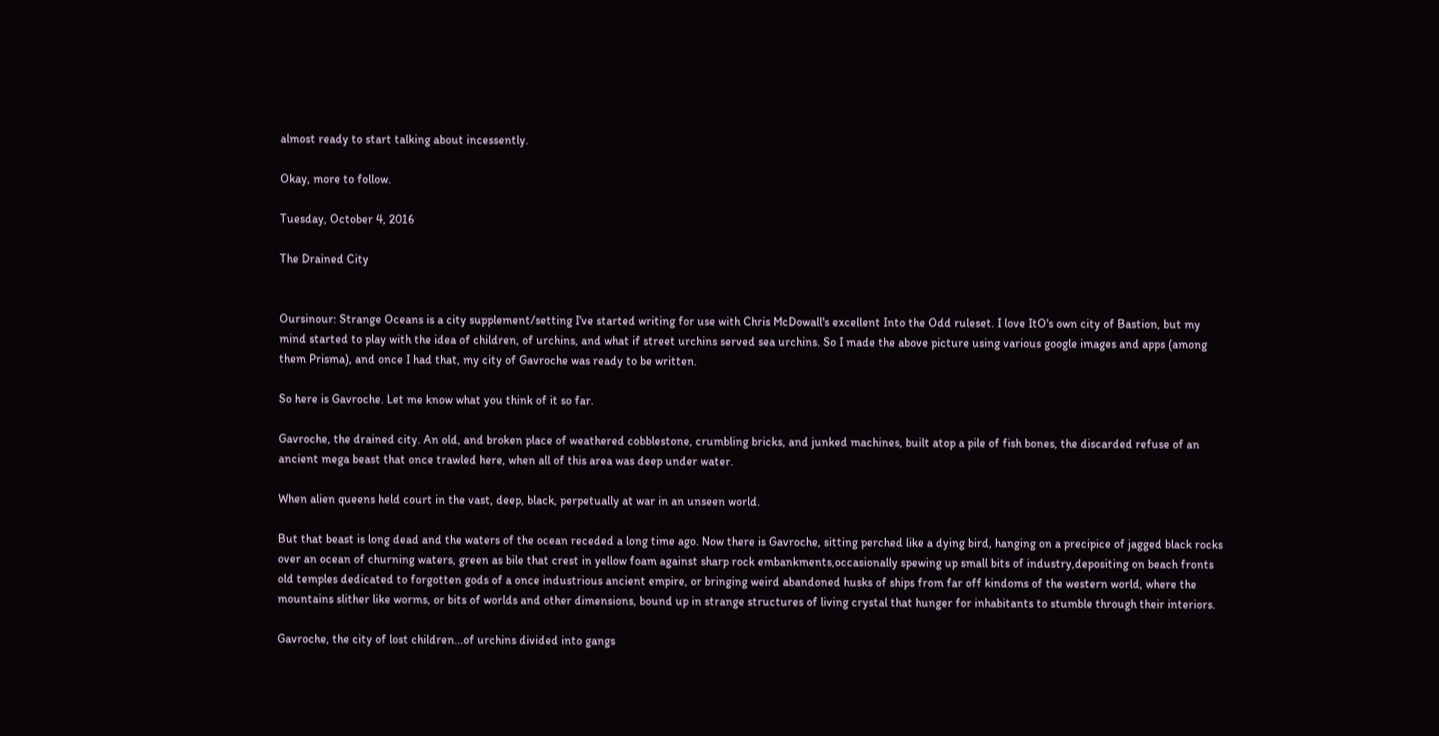almost ready to start talking about incessently.

Okay, more to follow.

Tuesday, October 4, 2016

The Drained City


Oursinour: Strange Oceans is a city supplement/setting I've started writing for use with Chris McDowall's excellent Into the Odd ruleset. I love ItO's own city of Bastion, but my mind started to play with the idea of children, of urchins, and what if street urchins served sea urchins. So I made the above picture using various google images and apps (among them Prisma), and once I had that, my city of Gavroche was ready to be written.

So here is Gavroche. Let me know what you think of it so far.

Gavroche, the drained city. An old, and broken place of weathered cobblestone, crumbling bricks, and junked machines, built atop a pile of fish bones, the discarded refuse of an ancient mega beast that once trawled here, when all of this area was deep under water.

When alien queens held court in the vast, deep, black, perpetually at war in an unseen world.

But that beast is long dead and the waters of the ocean receded a long time ago. Now there is Gavroche, sitting perched like a dying bird, hanging on a precipice of jagged black rocks over an ocean of churning waters, green as bile that crest in yellow foam against sharp rock embankments,occasionally spewing up small bits of industry,depositing on beach fronts old temples dedicated to forgotten gods of a once industrious ancient empire, or bringing weird abandoned husks of ships from far off kindoms of the western world, where the mountains slither like worms, or bits of worlds and other dimensions, bound up in strange structures of living crystal that hunger for inhabitants to stumble through their interiors.

Gavroche, the city of lost children...of urchins divided into gangs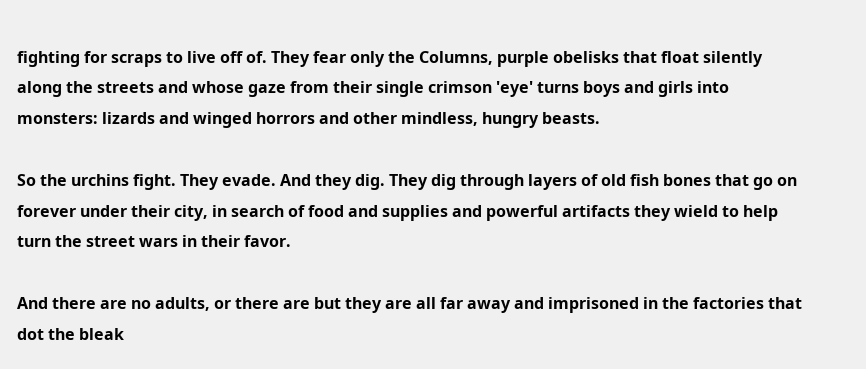fighting for scraps to live off of. They fear only the Columns, purple obelisks that float silently along the streets and whose gaze from their single crimson 'eye' turns boys and girls into monsters: lizards and winged horrors and other mindless, hungry beasts.

So the urchins fight. They evade. And they dig. They dig through layers of old fish bones that go on forever under their city, in search of food and supplies and powerful artifacts they wield to help turn the street wars in their favor.

And there are no adults, or there are but they are all far away and imprisoned in the factories that dot the bleak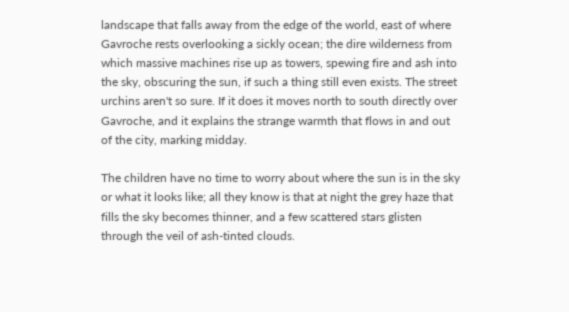landscape that falls away from the edge of the world, east of where Gavroche rests overlooking a sickly ocean; the dire wilderness from which massive machines rise up as towers, spewing fire and ash into the sky, obscuring the sun, if such a thing still even exists. The street urchins aren't so sure. If it does it moves north to south directly over Gavroche, and it explains the strange warmth that flows in and out of the city, marking midday.

The children have no time to worry about where the sun is in the sky or what it looks like; all they know is that at night the grey haze that fills the sky becomes thinner, and a few scattered stars glisten through the veil of ash-tinted clouds.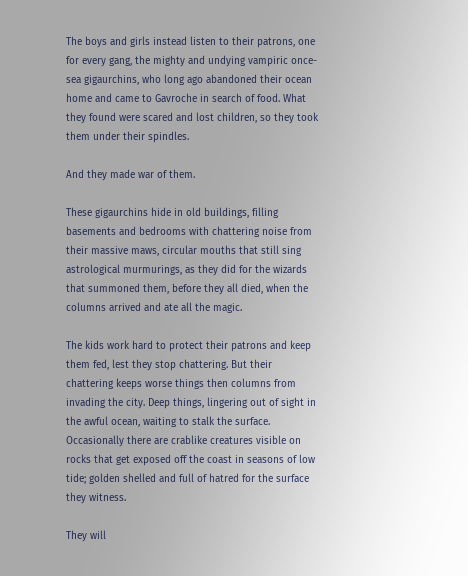The boys and girls instead listen to their patrons, one for every gang, the mighty and undying vampiric once-sea gigaurchins, who long ago abandoned their ocean home and came to Gavroche in search of food. What they found were scared and lost children, so they took them under their spindles.

And they made war of them.

These gigaurchins hide in old buildings, filling basements and bedrooms with chattering noise from their massive maws, circular mouths that still sing astrological murmurings, as they did for the wizards that summoned them, before they all died, when the columns arrived and ate all the magic.

The kids work hard to protect their patrons and keep them fed, lest they stop chattering. But their chattering keeps worse things then columns from invading the city. Deep things, lingering out of sight in the awful ocean, waiting to stalk the surface.  Occasionally there are crablike creatures visible on rocks that get exposed off the coast in seasons of low tide; golden shelled and full of hatred for the surface they witness.

They will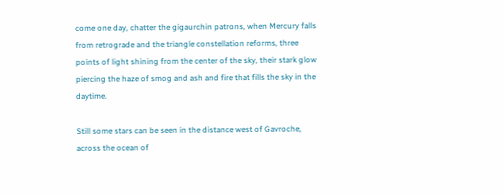come one day, chatter the gigaurchin patrons, when Mercury falls from retrograde and the triangle constellation reforms, three points of light shining from the center of the sky, their stark glow piercing the haze of smog and ash and fire that fills the sky in the daytime.

Still some stars can be seen in the distance west of Gavroche, across the ocean of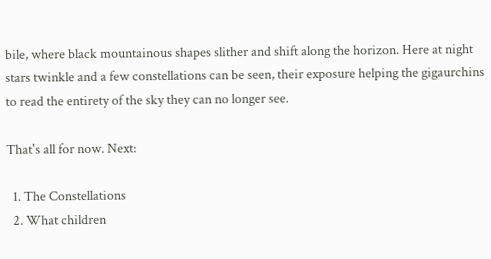bile, where black mountainous shapes slither and shift along the horizon. Here at night stars twinkle and a few constellations can be seen, their exposure helping the gigaurchins to read the entirety of the sky they can no longer see.

That's all for now. Next:

  1. The Constellations
  2. What children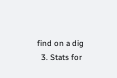find on a dig
  3. Stats for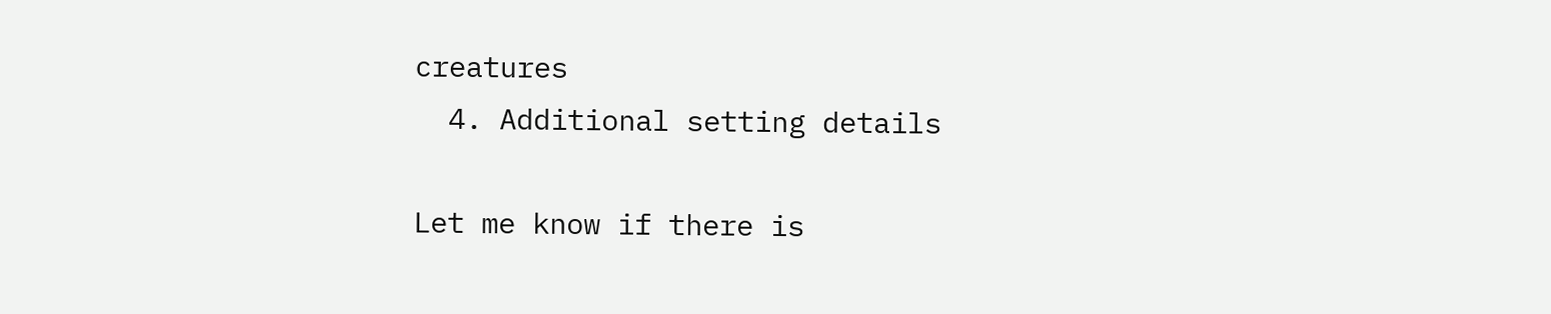creatures
  4. Additional setting details

Let me know if there is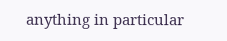anything in particular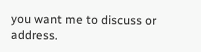you want me to discuss or address.